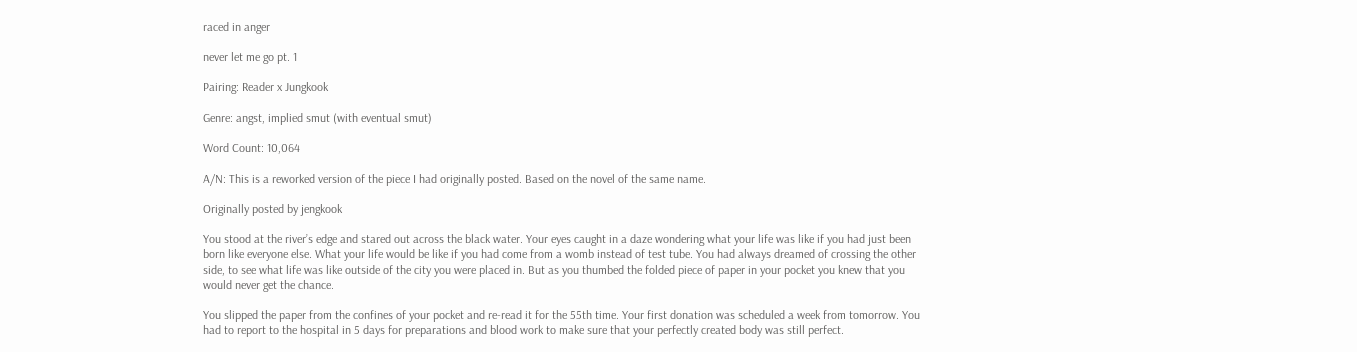raced in anger

never let me go pt. 1

Pairing: Reader x Jungkook

Genre: angst, implied smut (with eventual smut)

Word Count: 10,064

A/N: This is a reworked version of the piece I had originally posted. Based on the novel of the same name.

Originally posted by jengkook

You stood at the river’s edge and stared out across the black water. Your eyes caught in a daze wondering what your life was like if you had just been born like everyone else. What your life would be like if you had come from a womb instead of test tube. You had always dreamed of crossing the other side, to see what life was like outside of the city you were placed in. But as you thumbed the folded piece of paper in your pocket you knew that you would never get the chance.

You slipped the paper from the confines of your pocket and re-read it for the 55th time. Your first donation was scheduled a week from tomorrow. You had to report to the hospital in 5 days for preparations and blood work to make sure that your perfectly created body was still perfect.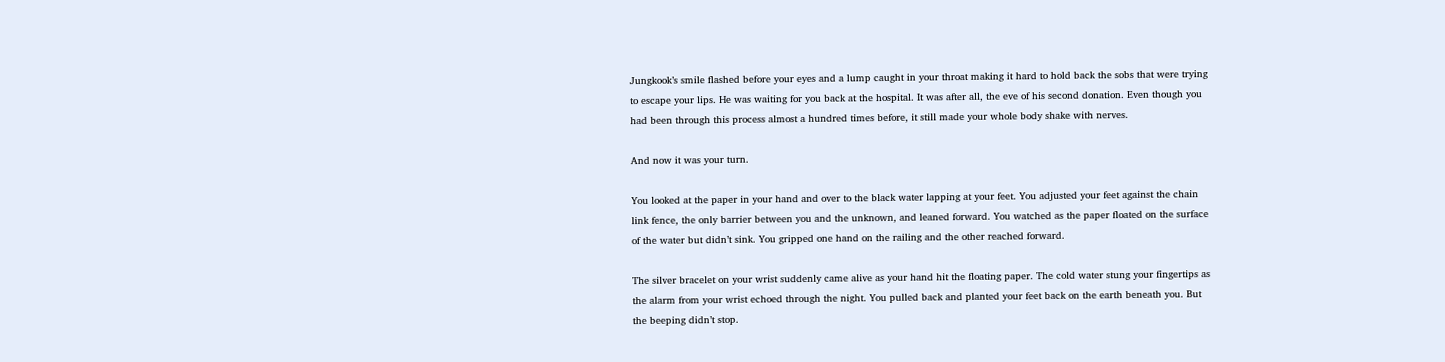Jungkook’s smile flashed before your eyes and a lump caught in your throat making it hard to hold back the sobs that were trying to escape your lips. He was waiting for you back at the hospital. It was after all, the eve of his second donation. Even though you had been through this process almost a hundred times before, it still made your whole body shake with nerves.

And now it was your turn.

You looked at the paper in your hand and over to the black water lapping at your feet. You adjusted your feet against the chain link fence, the only barrier between you and the unknown, and leaned forward. You watched as the paper floated on the surface of the water but didn’t sink. You gripped one hand on the railing and the other reached forward.

The silver bracelet on your wrist suddenly came alive as your hand hit the floating paper. The cold water stung your fingertips as the alarm from your wrist echoed through the night. You pulled back and planted your feet back on the earth beneath you. But the beeping didn’t stop.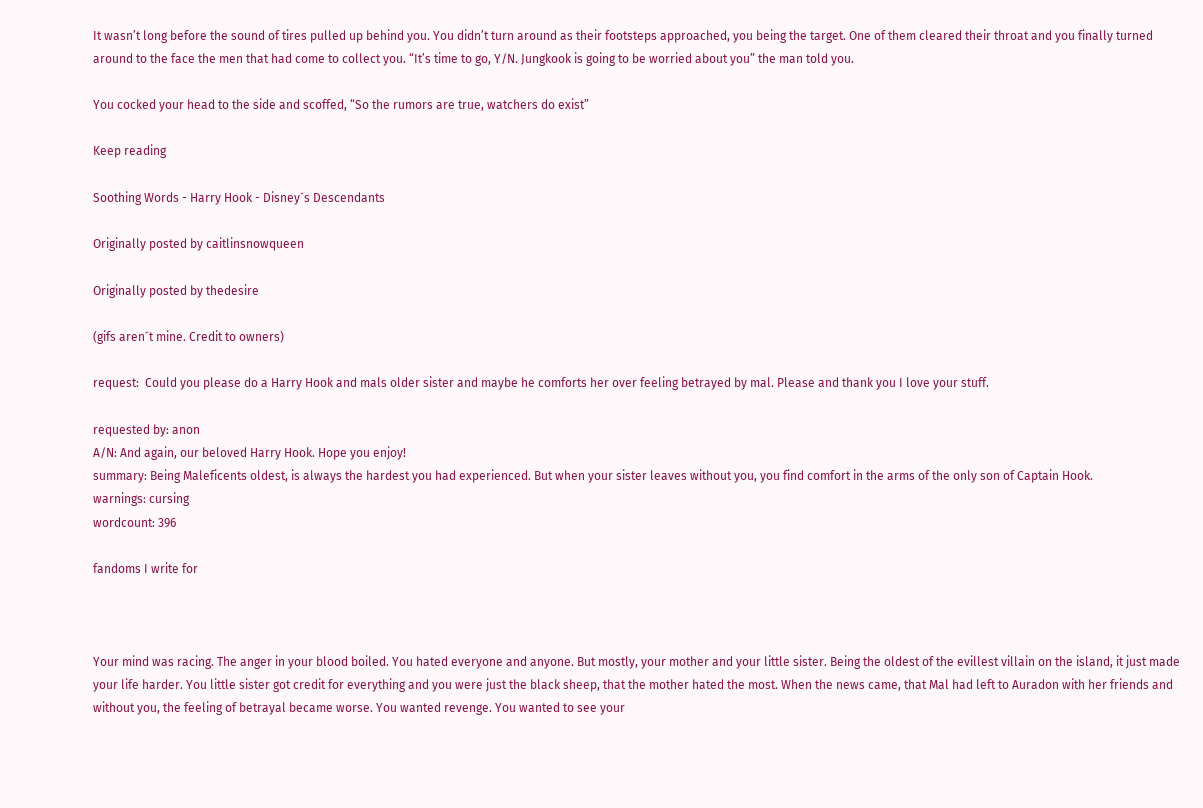It wasn’t long before the sound of tires pulled up behind you. You didn’t turn around as their footsteps approached, you being the target. One of them cleared their throat and you finally turned around to the face the men that had come to collect you. “It’s time to go, Y/N. Jungkook is going to be worried about you” the man told you.

You cocked your head to the side and scoffed, “So the rumors are true, watchers do exist”

Keep reading

Soothing Words - Harry Hook - Disney´s Descendants

Originally posted by caitlinsnowqueen

Originally posted by thedesire

(gifs aren´t mine. Credit to owners)

request:  Could you please do a Harry Hook and mals older sister and maybe he comforts her over feeling betrayed by mal. Please and thank you I love your stuff.

requested by: anon
A/N: And again, our beloved Harry Hook. Hope you enjoy!
summary: Being Maleficents oldest, is always the hardest you had experienced. But when your sister leaves without you, you find comfort in the arms of the only son of Captain Hook.
warnings: cursing
wordcount: 396

fandoms I write for



Your mind was racing. The anger in your blood boiled. You hated everyone and anyone. But mostly, your mother and your little sister. Being the oldest of the evillest villain on the island, it just made your life harder. You little sister got credit for everything and you were just the black sheep, that the mother hated the most. When the news came, that Mal had left to Auradon with her friends and without you, the feeling of betrayal became worse. You wanted revenge. You wanted to see your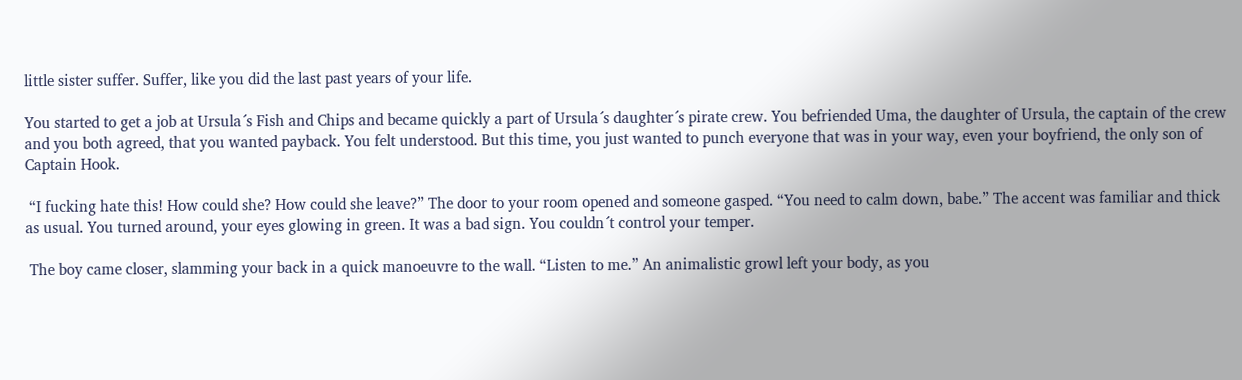little sister suffer. Suffer, like you did the last past years of your life.

You started to get a job at Ursula´s Fish and Chips and became quickly a part of Ursula´s daughter´s pirate crew. You befriended Uma, the daughter of Ursula, the captain of the crew and you both agreed, that you wanted payback. You felt understood. But this time, you just wanted to punch everyone that was in your way, even your boyfriend, the only son of Captain Hook.

 “I fucking hate this! How could she? How could she leave?” The door to your room opened and someone gasped. “You need to calm down, babe.” The accent was familiar and thick as usual. You turned around, your eyes glowing in green. It was a bad sign. You couldn´t control your temper.

 The boy came closer, slamming your back in a quick manoeuvre to the wall. “Listen to me.” An animalistic growl left your body, as you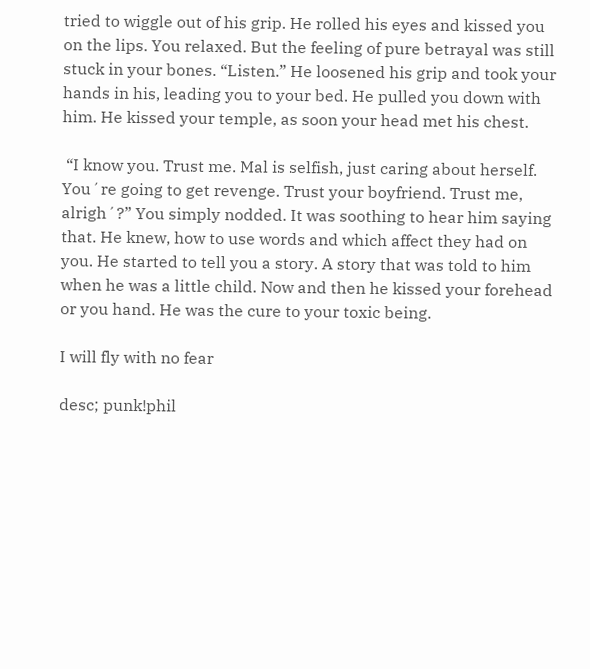tried to wiggle out of his grip. He rolled his eyes and kissed you on the lips. You relaxed. But the feeling of pure betrayal was still stuck in your bones. “Listen.” He loosened his grip and took your hands in his, leading you to your bed. He pulled you down with him. He kissed your temple, as soon your head met his chest.

 “I know you. Trust me. Mal is selfish, just caring about herself. You´re going to get revenge. Trust your boyfriend. Trust me, alrigh´?” You simply nodded. It was soothing to hear him saying that. He knew, how to use words and which affect they had on you. He started to tell you a story. A story that was told to him when he was a little child. Now and then he kissed your forehead or you hand. He was the cure to your toxic being.

I will fly with no fear

desc; punk!phil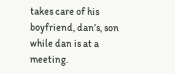takes care of his boyfriend, dan’s, son while dan is at a meeting.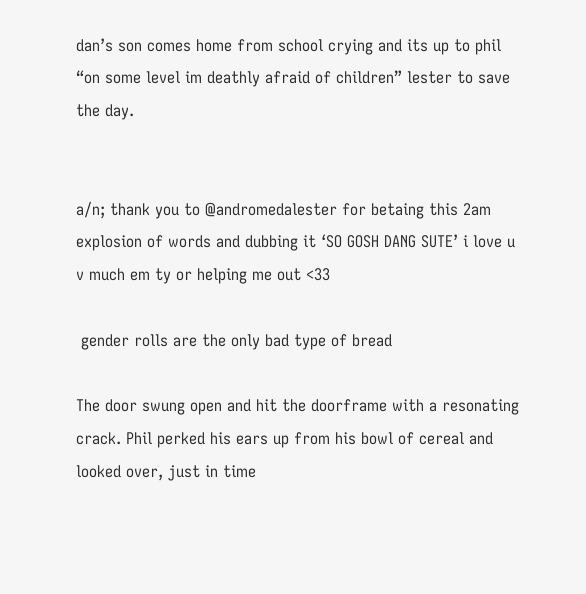dan’s son comes home from school crying and its up to phil “on some level im deathly afraid of children” lester to save the day.


a/n; thank you to @andromedalester for betaing this 2am explosion of words and dubbing it ‘SO GOSH DANG SUTE’ i love u v much em ty or helping me out <33

 gender rolls are the only bad type of bread

The door swung open and hit the doorframe with a resonating crack. Phil perked his ears up from his bowl of cereal and looked over, just in time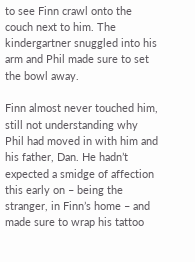to see Finn crawl onto the couch next to him. The kindergartner snuggled into his arm and Phil made sure to set the bowl away.

Finn almost never touched him, still not understanding why Phil had moved in with him and his father, Dan. He hadn’t expected a smidge of affection this early on – being the stranger, in Finn’s home – and made sure to wrap his tattoo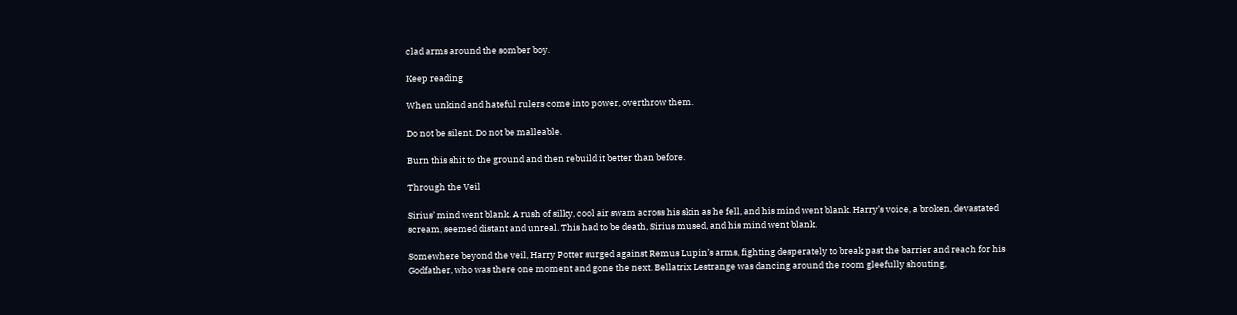clad arms around the somber boy.

Keep reading

When unkind and hateful rulers come into power, overthrow them.

Do not be silent. Do not be malleable.

Burn this shit to the ground and then rebuild it better than before.

Through the Veil

Sirius’ mind went blank. A rush of silky, cool air swam across his skin as he fell, and his mind went blank. Harry’s voice, a broken, devastated scream, seemed distant and unreal. This had to be death, Sirius mused, and his mind went blank.

Somewhere beyond the veil, Harry Potter surged against Remus Lupin’s arms, fighting desperately to break past the barrier and reach for his Godfather, who was there one moment and gone the next. Bellatrix Lestrange was dancing around the room gleefully shouting,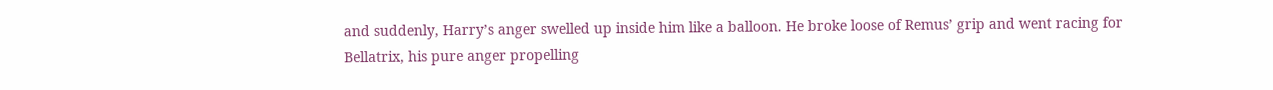and suddenly, Harry’s anger swelled up inside him like a balloon. He broke loose of Remus’ grip and went racing for Bellatrix, his pure anger propelling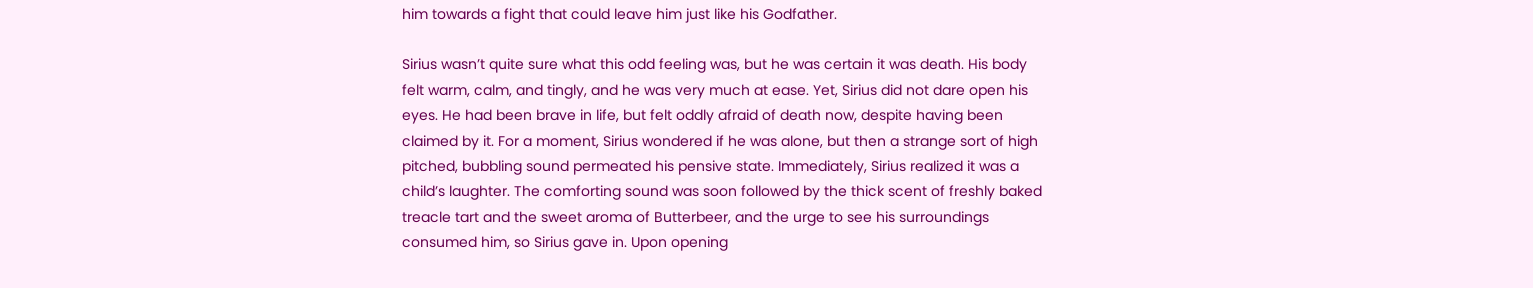him towards a fight that could leave him just like his Godfather.

Sirius wasn’t quite sure what this odd feeling was, but he was certain it was death. His body felt warm, calm, and tingly, and he was very much at ease. Yet, Sirius did not dare open his eyes. He had been brave in life, but felt oddly afraid of death now, despite having been claimed by it. For a moment, Sirius wondered if he was alone, but then a strange sort of high pitched, bubbling sound permeated his pensive state. Immediately, Sirius realized it was a child’s laughter. The comforting sound was soon followed by the thick scent of freshly baked treacle tart and the sweet aroma of Butterbeer, and the urge to see his surroundings consumed him, so Sirius gave in. Upon opening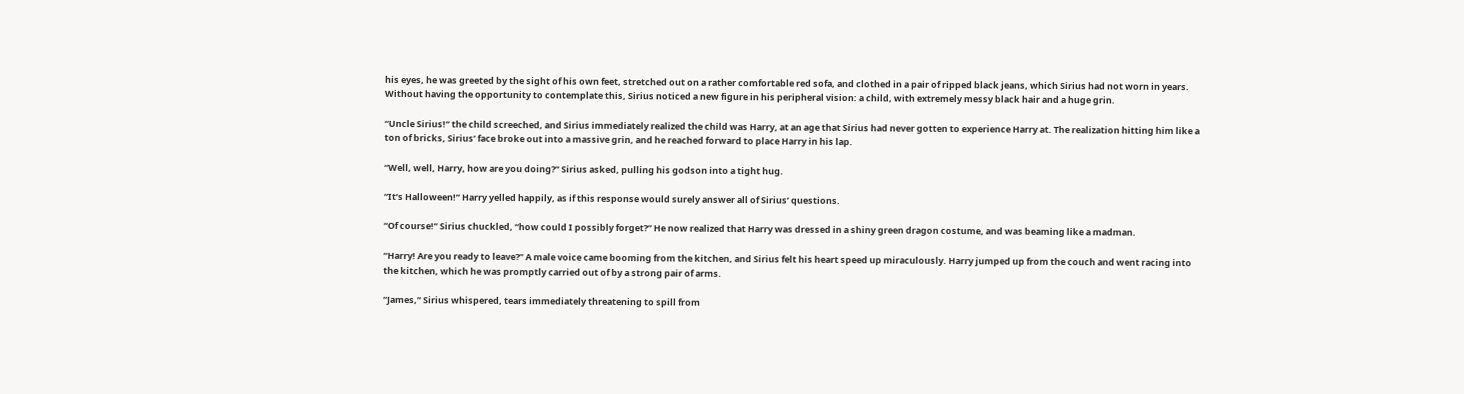his eyes, he was greeted by the sight of his own feet, stretched out on a rather comfortable red sofa, and clothed in a pair of ripped black jeans, which Sirius had not worn in years. Without having the opportunity to contemplate this, Sirius noticed a new figure in his peripheral vision: a child, with extremely messy black hair and a huge grin.

“Uncle Sirius!” the child screeched, and Sirius immediately realized the child was Harry, at an age that Sirius had never gotten to experience Harry at. The realization hitting him like a ton of bricks, Sirius’ face broke out into a massive grin, and he reached forward to place Harry in his lap.

“Well, well, Harry, how are you doing?” Sirius asked, pulling his godson into a tight hug.

“It’s Halloween!” Harry yelled happily, as if this response would surely answer all of Sirius’ questions.

“Of course!” Sirius chuckled, “how could I possibly forget?” He now realized that Harry was dressed in a shiny green dragon costume, and was beaming like a madman.

“Harry! Are you ready to leave?” A male voice came booming from the kitchen, and Sirius felt his heart speed up miraculously. Harry jumped up from the couch and went racing into the kitchen, which he was promptly carried out of by a strong pair of arms.

“James,” Sirius whispered, tears immediately threatening to spill from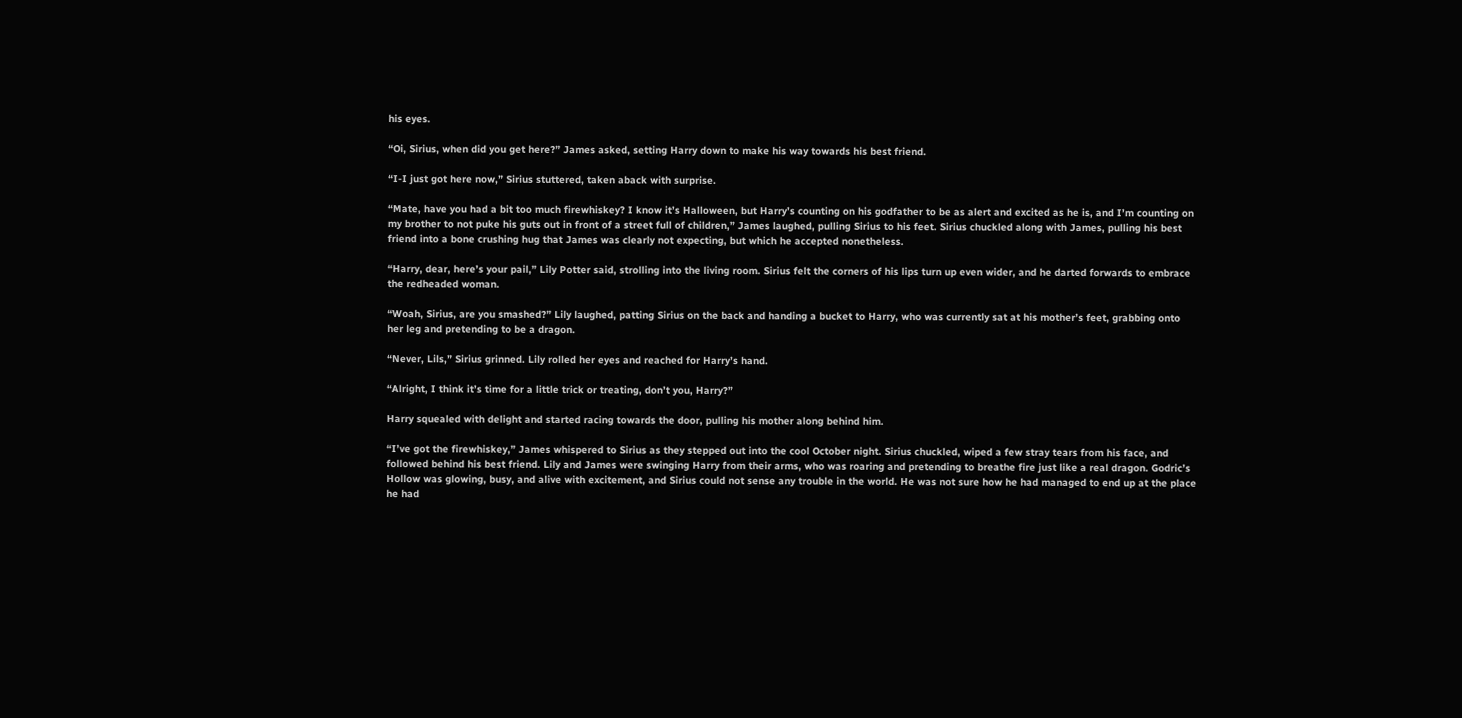his eyes.

“Oi, Sirius, when did you get here?” James asked, setting Harry down to make his way towards his best friend.

“I-I just got here now,” Sirius stuttered, taken aback with surprise.

“Mate, have you had a bit too much firewhiskey? I know it’s Halloween, but Harry’s counting on his godfather to be as alert and excited as he is, and I’m counting on my brother to not puke his guts out in front of a street full of children,” James laughed, pulling Sirius to his feet. Sirius chuckled along with James, pulling his best friend into a bone crushing hug that James was clearly not expecting, but which he accepted nonetheless.

“Harry, dear, here’s your pail,” Lily Potter said, strolling into the living room. Sirius felt the corners of his lips turn up even wider, and he darted forwards to embrace the redheaded woman.

“Woah, Sirius, are you smashed?” Lily laughed, patting Sirius on the back and handing a bucket to Harry, who was currently sat at his mother’s feet, grabbing onto her leg and pretending to be a dragon.

“Never, Lils,” Sirius grinned. Lily rolled her eyes and reached for Harry’s hand.

“Alright, I think it’s time for a little trick or treating, don’t you, Harry?”

Harry squealed with delight and started racing towards the door, pulling his mother along behind him.

“I’ve got the firewhiskey,” James whispered to Sirius as they stepped out into the cool October night. Sirius chuckled, wiped a few stray tears from his face, and followed behind his best friend. Lily and James were swinging Harry from their arms, who was roaring and pretending to breathe fire just like a real dragon. Godric’s Hollow was glowing, busy, and alive with excitement, and Sirius could not sense any trouble in the world. He was not sure how he had managed to end up at the place he had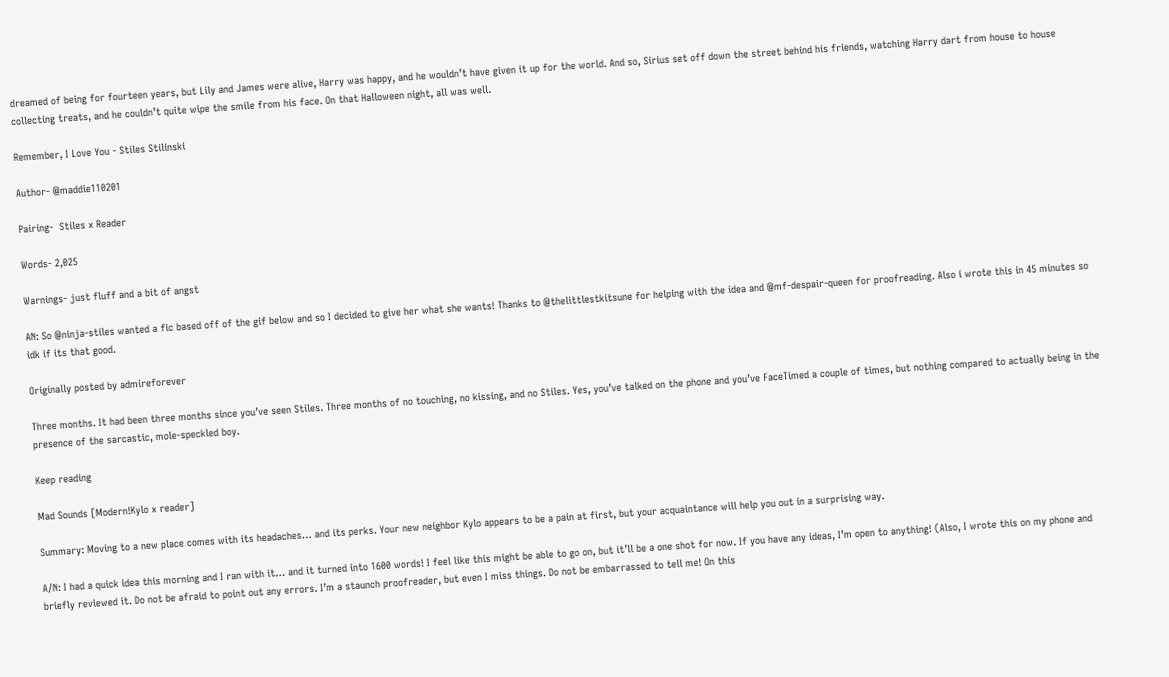dreamed of being for fourteen years, but Lily and James were alive, Harry was happy, and he wouldn’t have given it up for the world. And so, Sirius set off down the street behind his friends, watching Harry dart from house to house collecting treats, and he couldn’t quite wipe the smile from his face. On that Halloween night, all was well.

Remember, I Love You - Stiles Stilinski

Author- @maddie110201

Pairing-  Stiles x Reader

Words- 2,025

Warnings- just fluff and a bit of angst

AN: So @ninja-stiles wanted a fic based off of the gif below and so I decided to give her what she wants! Thanks to @thelittlestkitsune for helping with the idea and @mf-despair-queen for proofreading. Also i wrote this in 45 minutes so idk if its that good.

Originally posted by admireforever

Three months. It had been three months since you’ve seen Stiles. Three months of no touching, no kissing, and no Stiles. Yes, you’ve talked on the phone and you’ve FaceTimed a couple of times, but nothing compared to actually being in the presence of the sarcastic, mole-speckled boy.

Keep reading

Mad Sounds [Modern!Kylo x reader]

Summary: Moving to a new place comes with its headaches… and its perks. Your new neighbor Kylo appears to be a pain at first, but your acquaintance will help you out in a surprising way.

A/N: I had a quick idea this morning and I ran with it… and it turned into 1600 words! I feel like this might be able to go on, but it’ll be a one shot for now. If you have any ideas, I’m open to anything! (Also, I wrote this on my phone and briefly reviewed it. Do not be afraid to point out any errors. I’m a staunch proofreader, but even I miss things. Do not be embarrassed to tell me! On this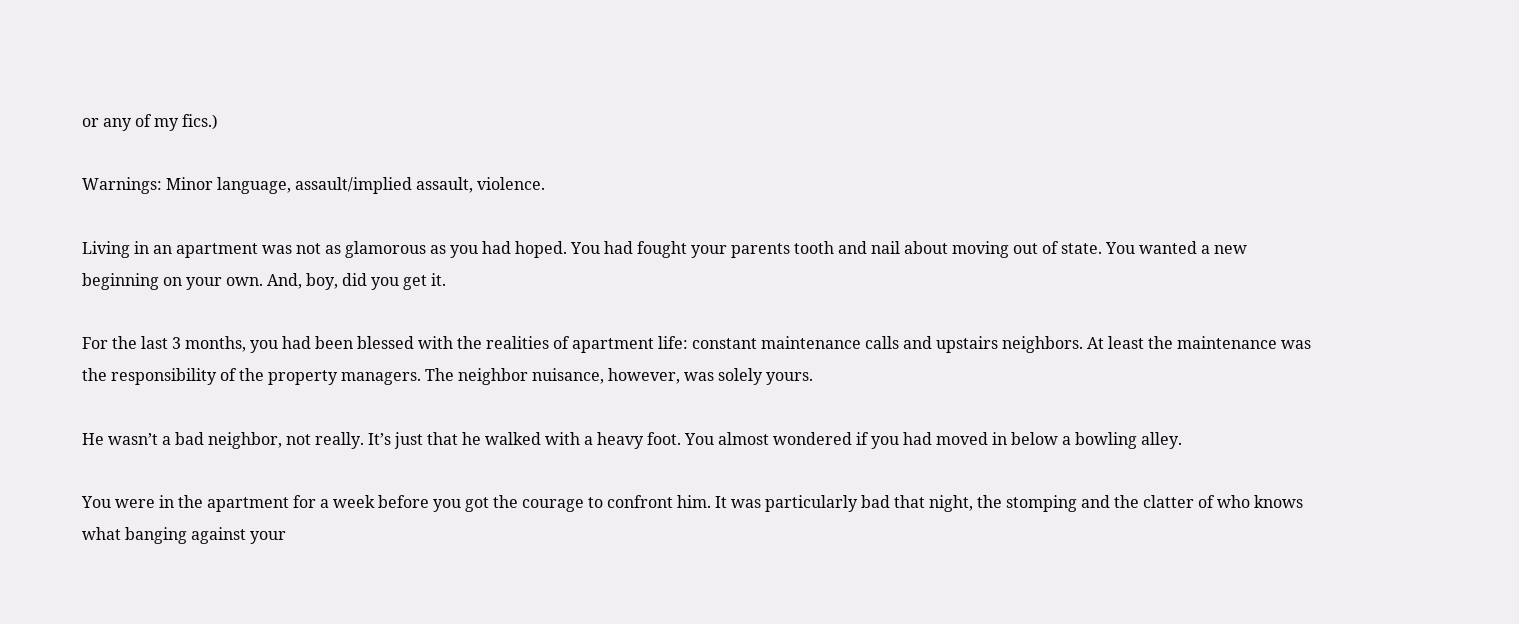or any of my fics.)

Warnings: Minor language, assault/implied assault, violence.

Living in an apartment was not as glamorous as you had hoped. You had fought your parents tooth and nail about moving out of state. You wanted a new beginning on your own. And, boy, did you get it.

For the last 3 months, you had been blessed with the realities of apartment life: constant maintenance calls and upstairs neighbors. At least the maintenance was the responsibility of the property managers. The neighbor nuisance, however, was solely yours.

He wasn’t a bad neighbor, not really. It’s just that he walked with a heavy foot. You almost wondered if you had moved in below a bowling alley.

You were in the apartment for a week before you got the courage to confront him. It was particularly bad that night, the stomping and the clatter of who knows what banging against your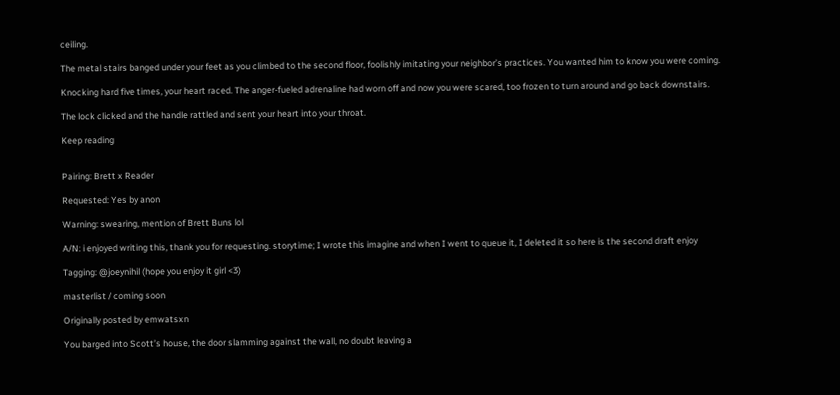ceiling.

The metal stairs banged under your feet as you climbed to the second floor, foolishly imitating your neighbor’s practices. You wanted him to know you were coming.

Knocking hard five times, your heart raced. The anger-fueled adrenaline had worn off and now you were scared, too frozen to turn around and go back downstairs.

The lock clicked and the handle rattled and sent your heart into your throat.

Keep reading


Pairing: Brett x Reader

Requested: Yes by anon

Warning: swearing, mention of Brett Buns lol

A/N: i enjoyed writing this, thank you for requesting. storytime; I wrote this imagine and when I went to queue it, I deleted it so here is the second draft enjoy

Tagging: @joeynihil (hope you enjoy it girl <3)

masterlist / coming soon

Originally posted by emwatsxn

You barged into Scott’s house, the door slamming against the wall, no doubt leaving a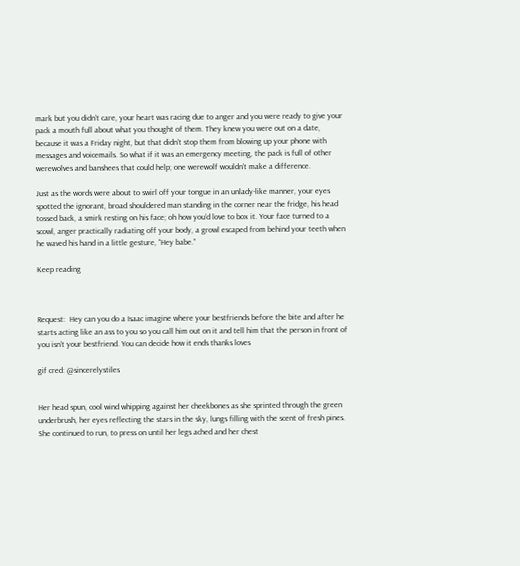mark but you didn’t care, your heart was racing due to anger and you were ready to give your pack a mouth full about what you thought of them. They knew you were out on a date, because it was a Friday night, but that didn’t stop them from blowing up your phone with messages and voicemails. So what if it was an emergency meeting, the pack is full of other werewolves and banshees that could help; one werewolf wouldn’t make a difference.

Just as the words were about to swirl off your tongue in an unlady-like manner, your eyes spotted the ignorant, broad shouldered man standing in the corner near the fridge, his head tossed back, a smirk resting on his face; oh how you’d love to box it. Your face turned to a scowl, anger practically radiating off your body, a growl escaped from behind your teeth when he waved his hand in a little gesture, “Hey babe.”

Keep reading



Request:  Hey can you do a Isaac imagine where your bestfriends before the bite and after he starts acting like an ass to you so you call him out on it and tell him that the person in front of you isn’t your bestfriend. You can decide how it ends thanks loves

gif cred: @sincerelystiles


Her head spun, cool wind whipping against her cheekbones as she sprinted through the green underbrush, her eyes reflecting the stars in the sky, lungs filling with the scent of fresh pines. She continued to run, to press on until her legs ached and her chest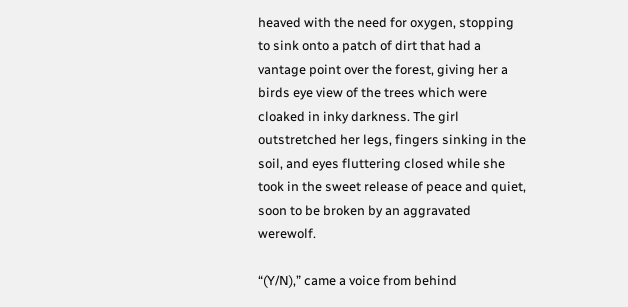heaved with the need for oxygen, stopping to sink onto a patch of dirt that had a vantage point over the forest, giving her a birds eye view of the trees which were cloaked in inky darkness. The girl outstretched her legs, fingers sinking in the soil, and eyes fluttering closed while she took in the sweet release of peace and quiet, soon to be broken by an aggravated werewolf.

“(Y/N),” came a voice from behind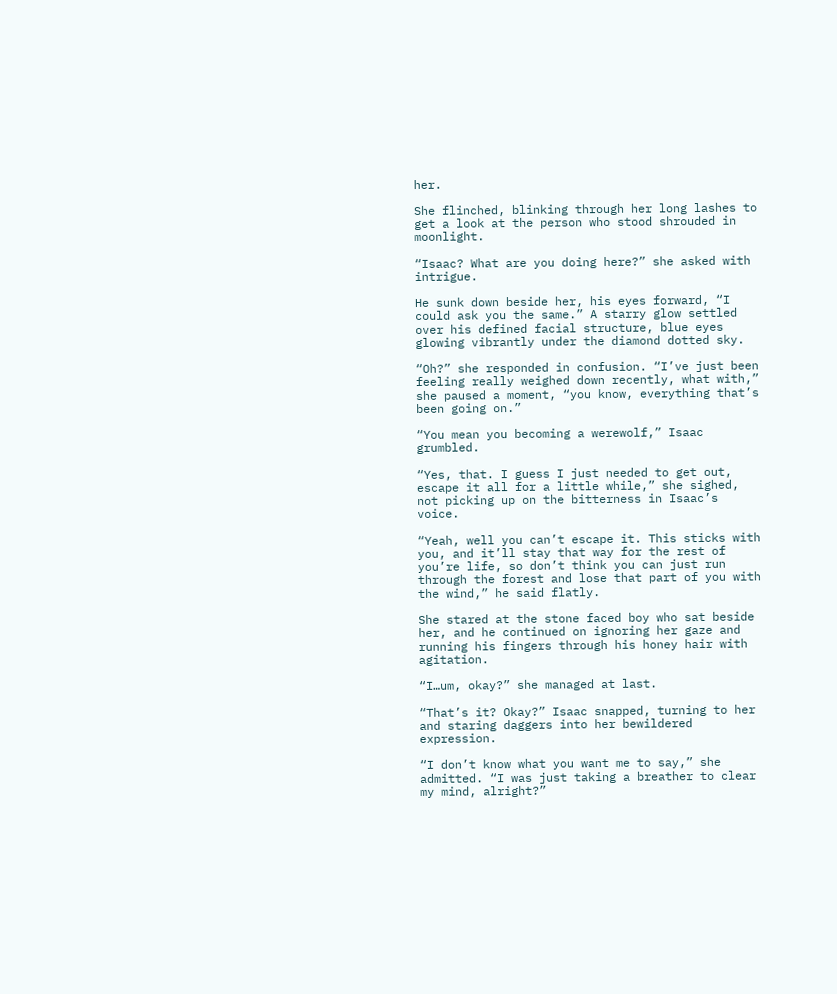her.

She flinched, blinking through her long lashes to get a look at the person who stood shrouded in moonlight.

“Isaac? What are you doing here?” she asked with intrigue.

He sunk down beside her, his eyes forward, “I could ask you the same.” A starry glow settled over his defined facial structure, blue eyes glowing vibrantly under the diamond dotted sky.

“Oh?” she responded in confusion. “I’ve just been feeling really weighed down recently, what with,” she paused a moment, “you know, everything that’s been going on.”

“You mean you becoming a werewolf,” Isaac grumbled.

“Yes, that. I guess I just needed to get out, escape it all for a little while,” she sighed, not picking up on the bitterness in Isaac’s voice.

“Yeah, well you can’t escape it. This sticks with you, and it’ll stay that way for the rest of you’re life, so don’t think you can just run through the forest and lose that part of you with the wind,” he said flatly.

She stared at the stone faced boy who sat beside her, and he continued on ignoring her gaze and running his fingers through his honey hair with agitation.

“I…um, okay?” she managed at last.

“That’s it? Okay?” Isaac snapped, turning to her and staring daggers into her bewildered expression.

“I don’t know what you want me to say,” she admitted. “I was just taking a breather to clear my mind, alright?”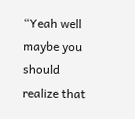“Yeah well maybe you should realize that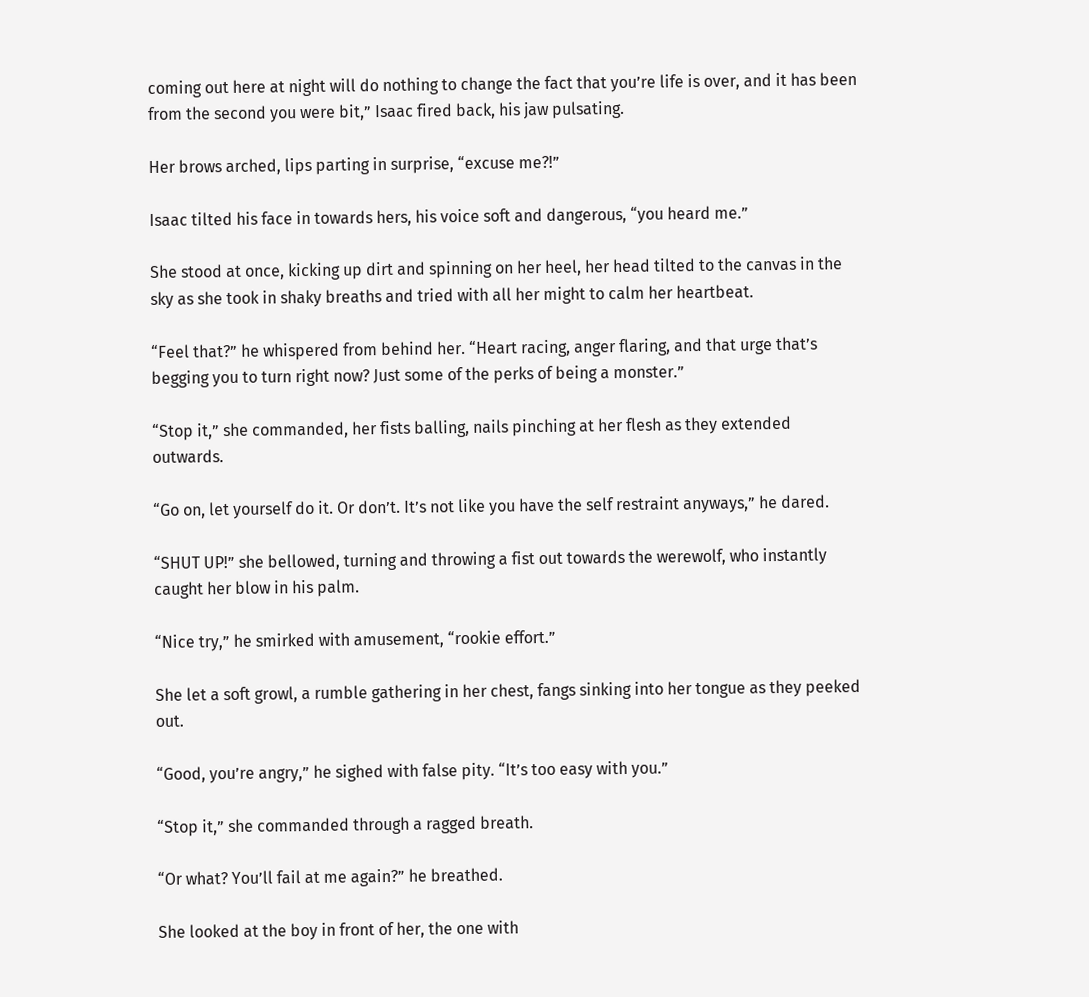coming out here at night will do nothing to change the fact that you’re life is over, and it has been from the second you were bit,” Isaac fired back, his jaw pulsating.

Her brows arched, lips parting in surprise, “excuse me?!”

Isaac tilted his face in towards hers, his voice soft and dangerous, “you heard me.”

She stood at once, kicking up dirt and spinning on her heel, her head tilted to the canvas in the sky as she took in shaky breaths and tried with all her might to calm her heartbeat.

“Feel that?” he whispered from behind her. “Heart racing, anger flaring, and that urge that’s begging you to turn right now? Just some of the perks of being a monster.”

“Stop it,” she commanded, her fists balling, nails pinching at her flesh as they extended outwards.

“Go on, let yourself do it. Or don’t. It’s not like you have the self restraint anyways,” he dared.

“SHUT UP!” she bellowed, turning and throwing a fist out towards the werewolf, who instantly caught her blow in his palm.

“Nice try,” he smirked with amusement, “rookie effort.”

She let a soft growl, a rumble gathering in her chest, fangs sinking into her tongue as they peeked out.

“Good, you’re angry,” he sighed with false pity. “It’s too easy with you.”

“Stop it,” she commanded through a ragged breath.

“Or what? You’ll fail at me again?” he breathed.

She looked at the boy in front of her, the one with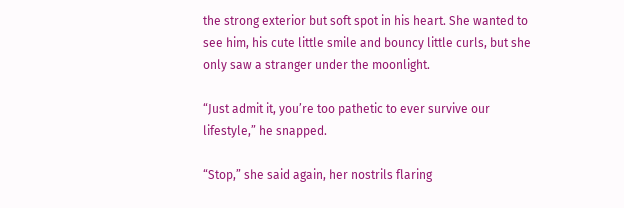the strong exterior but soft spot in his heart. She wanted to see him, his cute little smile and bouncy little curls, but she only saw a stranger under the moonlight.

“Just admit it, you’re too pathetic to ever survive our lifestyle,” he snapped.

“Stop,” she said again, her nostrils flaring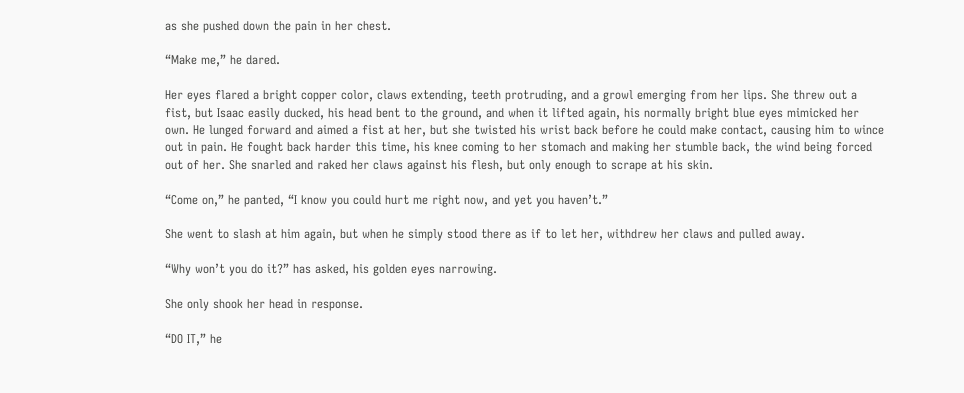as she pushed down the pain in her chest.

“Make me,” he dared.

Her eyes flared a bright copper color, claws extending, teeth protruding, and a growl emerging from her lips. She threw out a fist, but Isaac easily ducked, his head bent to the ground, and when it lifted again, his normally bright blue eyes mimicked her own. He lunged forward and aimed a fist at her, but she twisted his wrist back before he could make contact, causing him to wince out in pain. He fought back harder this time, his knee coming to her stomach and making her stumble back, the wind being forced out of her. She snarled and raked her claws against his flesh, but only enough to scrape at his skin.

“Come on,” he panted, “I know you could hurt me right now, and yet you haven’t.”

She went to slash at him again, but when he simply stood there as if to let her, withdrew her claws and pulled away.

“Why won’t you do it?” has asked, his golden eyes narrowing.

She only shook her head in response.

“DO IT,” he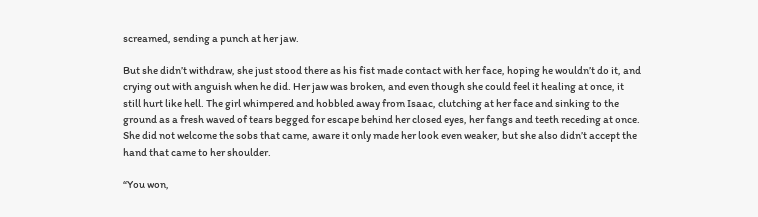screamed, sending a punch at her jaw.

But she didn’t withdraw, she just stood there as his fist made contact with her face, hoping he wouldn’t do it, and crying out with anguish when he did. Her jaw was broken, and even though she could feel it healing at once, it still hurt like hell. The girl whimpered and hobbled away from Isaac, clutching at her face and sinking to the ground as a fresh waved of tears begged for escape behind her closed eyes, her fangs and teeth receding at once. She did not welcome the sobs that came, aware it only made her look even weaker, but she also didn’t accept the hand that came to her shoulder.

“You won,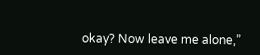okay? Now leave me alone,”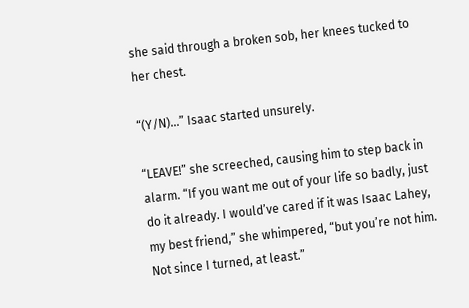she said through a broken sob, her knees tucked to her chest.

“(Y/N)…” Isaac started unsurely.

“LEAVE!” she screeched, causing him to step back in alarm. “If you want me out of your life so badly, just do it already. I would’ve cared if it was Isaac Lahey, my best friend,” she whimpered, “but you’re not him. Not since I turned, at least.”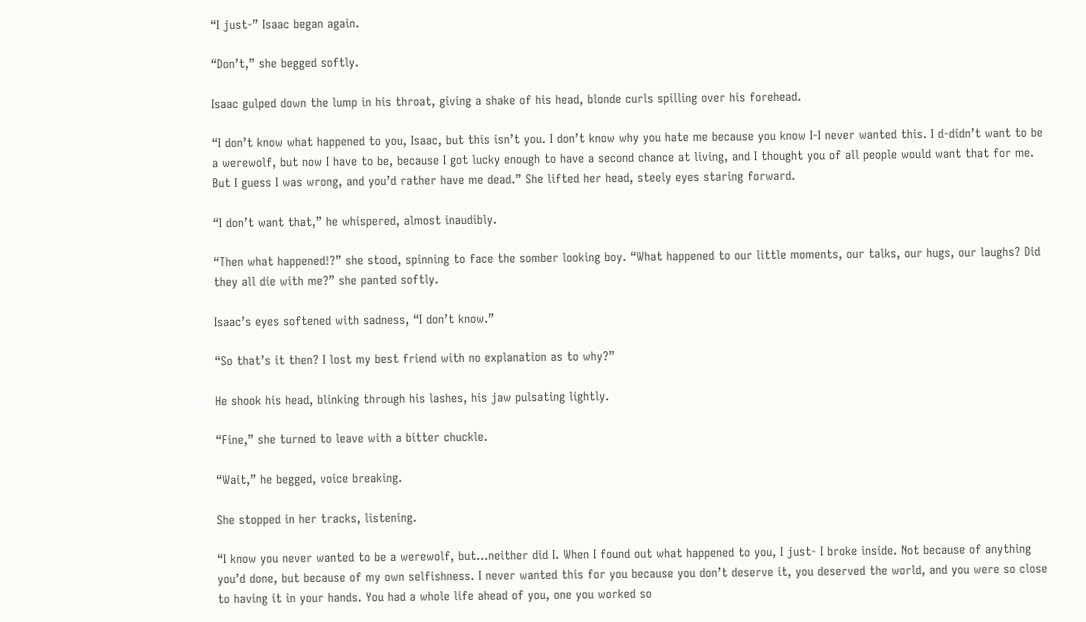“I just-” Isaac began again.

“Don’t,” she begged softly.

Isaac gulped down the lump in his throat, giving a shake of his head, blonde curls spilling over his forehead.

“I don’t know what happened to you, Isaac, but this isn’t you. I don’t know why you hate me because you know I-I never wanted this. I d-didn’t want to be a werewolf, but now I have to be, because I got lucky enough to have a second chance at living, and I thought you of all people would want that for me. But I guess I was wrong, and you’d rather have me dead.” She lifted her head, steely eyes staring forward.

“I don’t want that,” he whispered, almost inaudibly.

“Then what happened!?” she stood, spinning to face the somber looking boy. “What happened to our little moments, our talks, our hugs, our laughs? Did they all die with me?” she panted softly.

Isaac’s eyes softened with sadness, “I don’t know.”

“So that’s it then? I lost my best friend with no explanation as to why?”

He shook his head, blinking through his lashes, his jaw pulsating lightly.

“Fine,” she turned to leave with a bitter chuckle.

“Wait,” he begged, voice breaking.

She stopped in her tracks, listening.

“I know you never wanted to be a werewolf, but…neither did I. When I found out what happened to you, I just- I broke inside. Not because of anything you’d done, but because of my own selfishness. I never wanted this for you because you don’t deserve it, you deserved the world, and you were so close to having it in your hands. You had a whole life ahead of you, one you worked so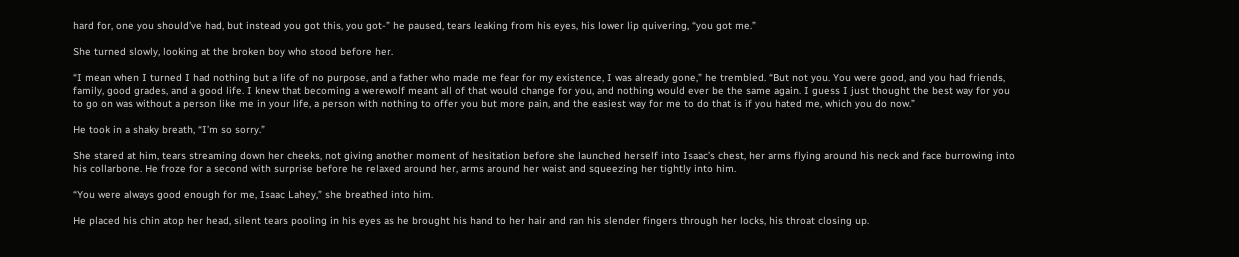hard for, one you should’ve had, but instead you got this, you got-” he paused, tears leaking from his eyes, his lower lip quivering, “you got me.”

She turned slowly, looking at the broken boy who stood before her.

“I mean when I turned I had nothing but a life of no purpose, and a father who made me fear for my existence, I was already gone,” he trembled. “But not you. You were good, and you had friends, family, good grades, and a good life. I knew that becoming a werewolf meant all of that would change for you, and nothing would ever be the same again. I guess I just thought the best way for you to go on was without a person like me in your life, a person with nothing to offer you but more pain, and the easiest way for me to do that is if you hated me, which you do now.”

He took in a shaky breath, “I’m so sorry.”

She stared at him, tears streaming down her cheeks, not giving another moment of hesitation before she launched herself into Isaac’s chest, her arms flying around his neck and face burrowing into his collarbone. He froze for a second with surprise before he relaxed around her, arms around her waist and squeezing her tightly into him.

“You were always good enough for me, Isaac Lahey,” she breathed into him.

He placed his chin atop her head, silent tears pooling in his eyes as he brought his hand to her hair and ran his slender fingers through her locks, his throat closing up.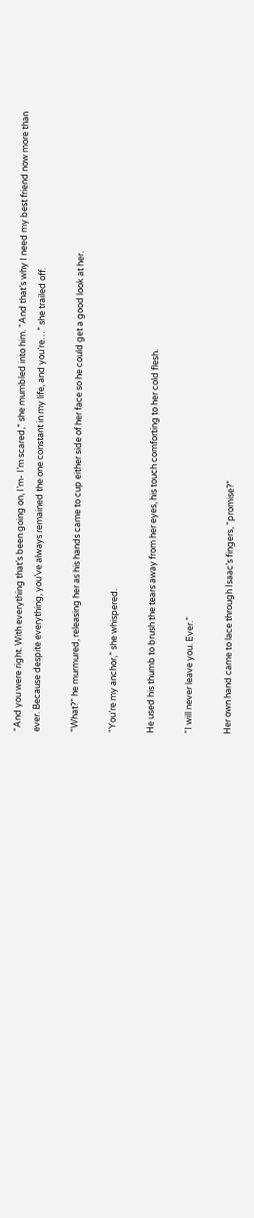“And you were right. With everything that’s been going on, I’m- I’m scared,” she mumbled into him. “And that’s why I need my best friend now more than ever. Because despite everything, you’ve always remained the one constant in my life, and you’re…” she trailed off.

“What?” he murmured, releasing her as his hands came to cup either side of her face so he could get a good look at her.

“You’re my anchor,” she whispered.

He used his thumb to brush the tears away from her eyes, his touch comforting to her cold flesh.

“I will never leave you. Ever.”

Her own hand came to lace through Isaac’s fingers, “promise?”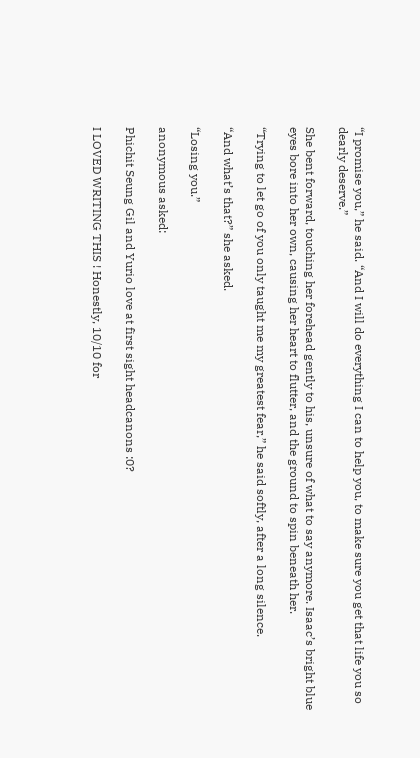“I promise you,” he said. “And I will do everything I can to help you, to make sure you get that life you so dearly deserve.”

She bent forward, touching her forehead gently to his, unsure of what to say anymore. Isaac’s bright blue eyes bore into her own, causing her heart to flutter, and the ground to spin beneath her.

“Trying to let go of you only taught me my greatest fear,” he said softly, after a long silence.

“And what’s that?” she asked.

“Losing you.”

anonymous asked:

Phichit Seung Gil and Yurio love at first sight headcanons :0?

I LOVED WRITING THIS ! Honestly, 10/10 for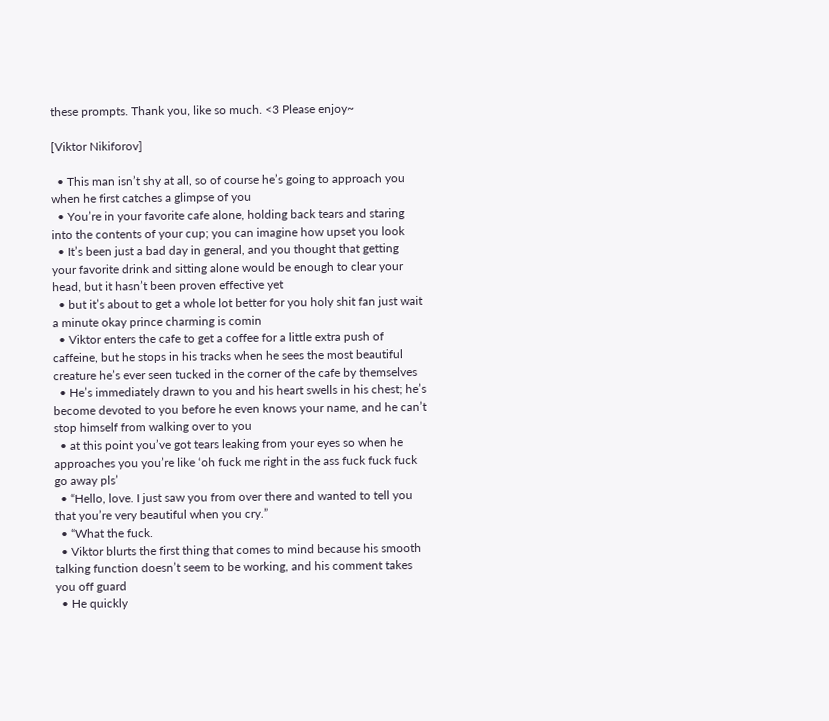these prompts. Thank you, like so much. <3 Please enjoy~

[Viktor Nikiforov]

  • This man isn’t shy at all, so of course he’s going to approach you when he first catches a glimpse of you
  • You’re in your favorite cafe alone, holding back tears and staring into the contents of your cup; you can imagine how upset you look
  • It’s been just a bad day in general, and you thought that getting your favorite drink and sitting alone would be enough to clear your head, but it hasn’t been proven effective yet
  • but it’s about to get a whole lot better for you holy shit fan just wait a minute okay prince charming is comin
  • Viktor enters the cafe to get a coffee for a little extra push of caffeine, but he stops in his tracks when he sees the most beautiful creature he’s ever seen tucked in the corner of the cafe by themselves
  • He’s immediately drawn to you and his heart swells in his chest; he’s become devoted to you before he even knows your name, and he can’t stop himself from walking over to you
  • at this point you’ve got tears leaking from your eyes so when he approaches you you’re like ‘oh fuck me right in the ass fuck fuck fuck go away pls’
  • “Hello, love. I just saw you from over there and wanted to tell you that you’re very beautiful when you cry.”
  • “What the fuck.
  • Viktor blurts the first thing that comes to mind because his smooth talking function doesn’t seem to be working, and his comment takes you off guard
  • He quickly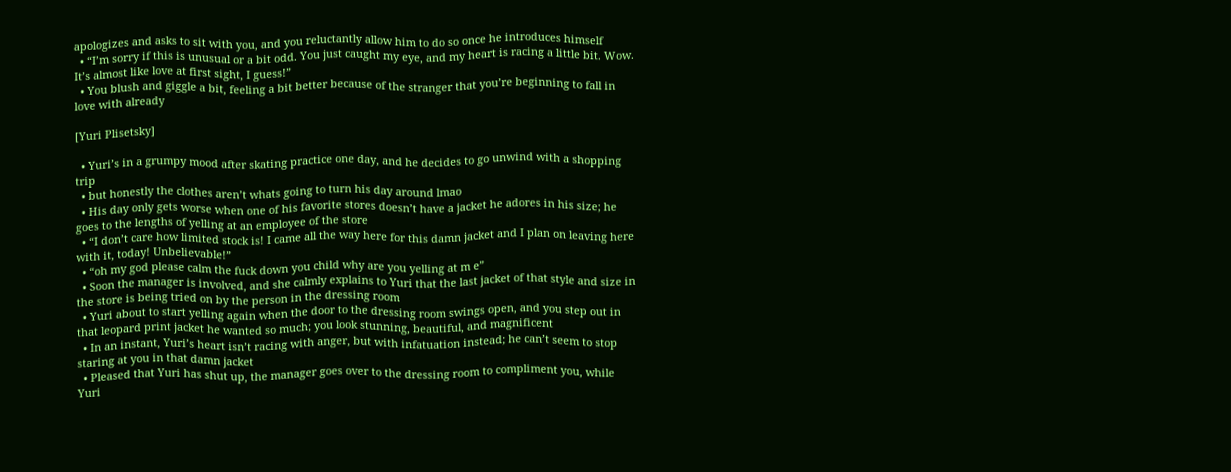apologizes and asks to sit with you, and you reluctantly allow him to do so once he introduces himself
  • “I’m sorry if this is unusual or a bit odd. You just caught my eye, and my heart is racing a little bit. Wow. It’s almost like love at first sight, I guess!”
  • You blush and giggle a bit, feeling a bit better because of the stranger that you’re beginning to fall in love with already

[Yuri Plisetsky]

  • Yuri’s in a grumpy mood after skating practice one day, and he decides to go unwind with a shopping trip
  • but honestly the clothes aren’t whats going to turn his day around lmao
  • His day only gets worse when one of his favorite stores doesn’t have a jacket he adores in his size; he goes to the lengths of yelling at an employee of the store
  • “I don’t care how limited stock is! I came all the way here for this damn jacket and I plan on leaving here with it, today! Unbelievable!”
  • “oh my god please calm the fuck down you child why are you yelling at m e”
  • Soon the manager is involved, and she calmly explains to Yuri that the last jacket of that style and size in the store is being tried on by the person in the dressing room
  • Yuri about to start yelling again when the door to the dressing room swings open, and you step out in that leopard print jacket he wanted so much; you look stunning, beautiful, and magnificent
  • In an instant, Yuri’s heart isn’t racing with anger, but with infatuation instead; he can’t seem to stop staring at you in that damn jacket
  • Pleased that Yuri has shut up, the manager goes over to the dressing room to compliment you, while Yuri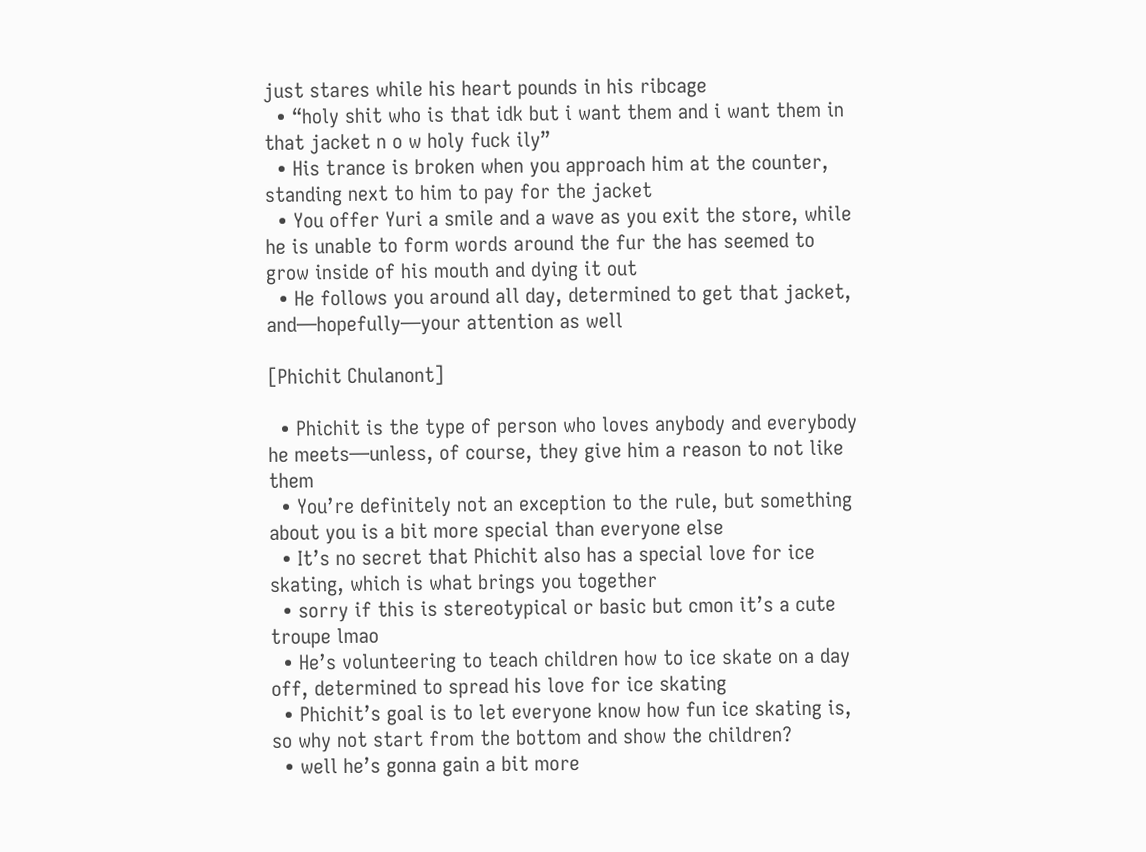just stares while his heart pounds in his ribcage
  • “holy shit who is that idk but i want them and i want them in that jacket n o w holy fuck ily”
  • His trance is broken when you approach him at the counter, standing next to him to pay for the jacket
  • You offer Yuri a smile and a wave as you exit the store, while he is unable to form words around the fur the has seemed to grow inside of his mouth and dying it out
  • He follows you around all day, determined to get that jacket, and—hopefully—your attention as well

[Phichit Chulanont]

  • Phichit is the type of person who loves anybody and everybody he meets—unless, of course, they give him a reason to not like them
  • You’re definitely not an exception to the rule, but something about you is a bit more special than everyone else
  • It’s no secret that Phichit also has a special love for ice skating, which is what brings you together
  • sorry if this is stereotypical or basic but cmon it’s a cute troupe lmao
  • He’s volunteering to teach children how to ice skate on a day off, determined to spread his love for ice skating
  • Phichit’s goal is to let everyone know how fun ice skating is, so why not start from the bottom and show the children?
  • well he’s gonna gain a bit more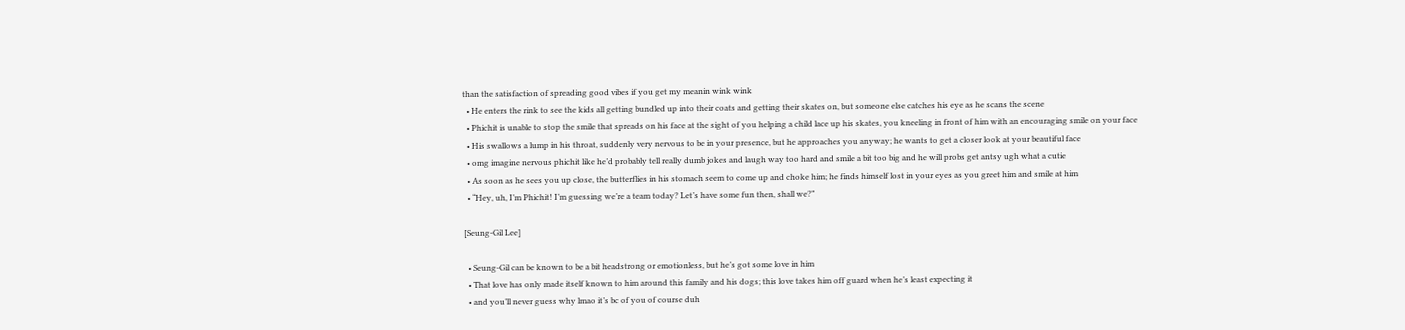than the satisfaction of spreading good vibes if you get my meanin wink wink
  • He enters the rink to see the kids all getting bundled up into their coats and getting their skates on, but someone else catches his eye as he scans the scene
  • Phichit is unable to stop the smile that spreads on his face at the sight of you helping a child lace up his skates, you kneeling in front of him with an encouraging smile on your face
  • His swallows a lump in his throat, suddenly very nervous to be in your presence, but he approaches you anyway; he wants to get a closer look at your beautiful face
  • omg imagine nervous phichit like he’d probably tell really dumb jokes and laugh way too hard and smile a bit too big and he will probs get antsy ugh what a cutie
  • As soon as he sees you up close, the butterflies in his stomach seem to come up and choke him; he finds himself lost in your eyes as you greet him and smile at him
  • “Hey, uh, I’m Phichit! I’m guessing we’re a team today? Let’s have some fun then, shall we?”

[Seung-Gil Lee]

  • Seung-Gil can be known to be a bit headstrong or emotionless, but he’s got some love in him
  • That love has only made itself known to him around this family and his dogs; this love takes him off guard when he’s least expecting it
  • and you’ll never guess why lmao it’s bc of you of course duh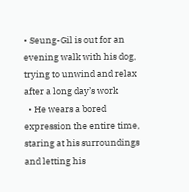• Seung-Gil is out for an evening walk with his dog, trying to unwind and relax after a long day’s work
  • He wears a bored expression the entire time, staring at his surroundings and letting his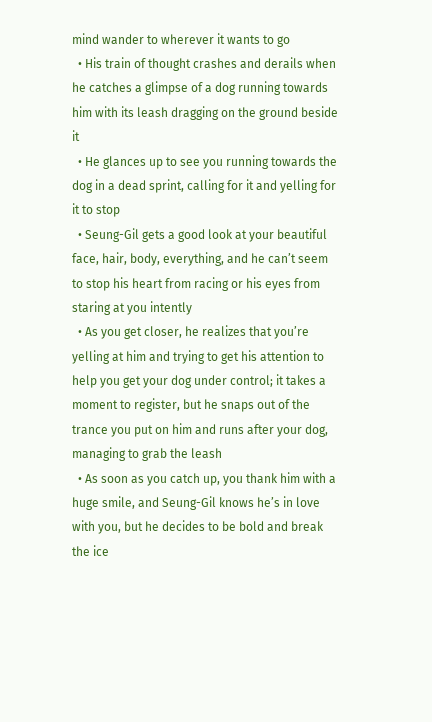mind wander to wherever it wants to go
  • His train of thought crashes and derails when he catches a glimpse of a dog running towards him with its leash dragging on the ground beside it
  • He glances up to see you running towards the dog in a dead sprint, calling for it and yelling for it to stop
  • Seung-Gil gets a good look at your beautiful face, hair, body, everything, and he can’t seem to stop his heart from racing or his eyes from staring at you intently
  • As you get closer, he realizes that you’re yelling at him and trying to get his attention to help you get your dog under control; it takes a moment to register, but he snaps out of the trance you put on him and runs after your dog, managing to grab the leash
  • As soon as you catch up, you thank him with a huge smile, and Seung-Gil knows he’s in love with you, but he decides to be bold and break the ice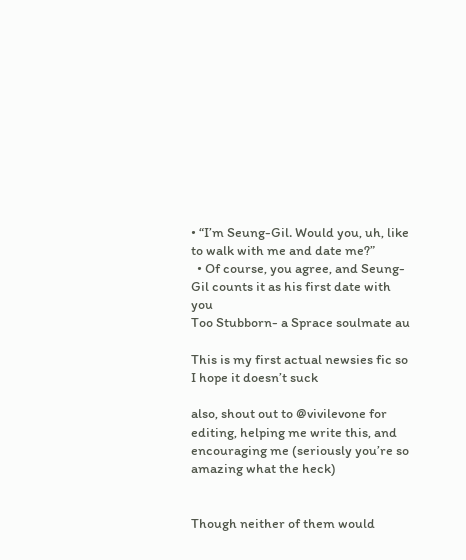• “I’m Seung-Gil. Would you, uh, like to walk with me and date me?”
  • Of course, you agree, and Seung-Gil counts it as his first date with you
Too Stubborn- a Sprace soulmate au

This is my first actual newsies fic so I hope it doesn’t suck

also, shout out to @vivilevone for editing, helping me write this, and encouraging me (seriously you’re so amazing what the heck)


Though neither of them would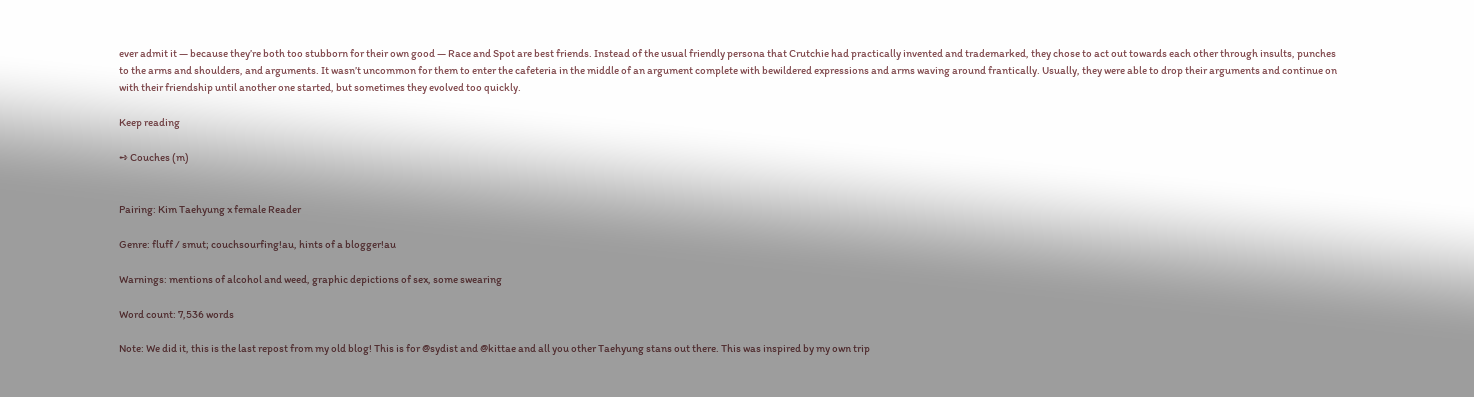ever admit it — because they’re both too stubborn for their own good — Race and Spot are best friends. Instead of the usual friendly persona that Crutchie had practically invented and trademarked, they chose to act out towards each other through insults, punches to the arms and shoulders, and arguments. It wasn’t uncommon for them to enter the cafeteria in the middle of an argument complete with bewildered expressions and arms waving around frantically. Usually, they were able to drop their arguments and continue on with their friendship until another one started, but sometimes they evolved too quickly.

Keep reading

➺ Couches (m)


Pairing: Kim Taehyung x female Reader

Genre: fluff / smut; couchsourfing!au, hints of a blogger!au

Warnings: mentions of alcohol and weed, graphic depictions of sex, some swearing

Word count: 7,536 words

Note: We did it, this is the last repost from my old blog! This is for @sydist and @kittae and all you other Taehyung stans out there. This was inspired by my own trip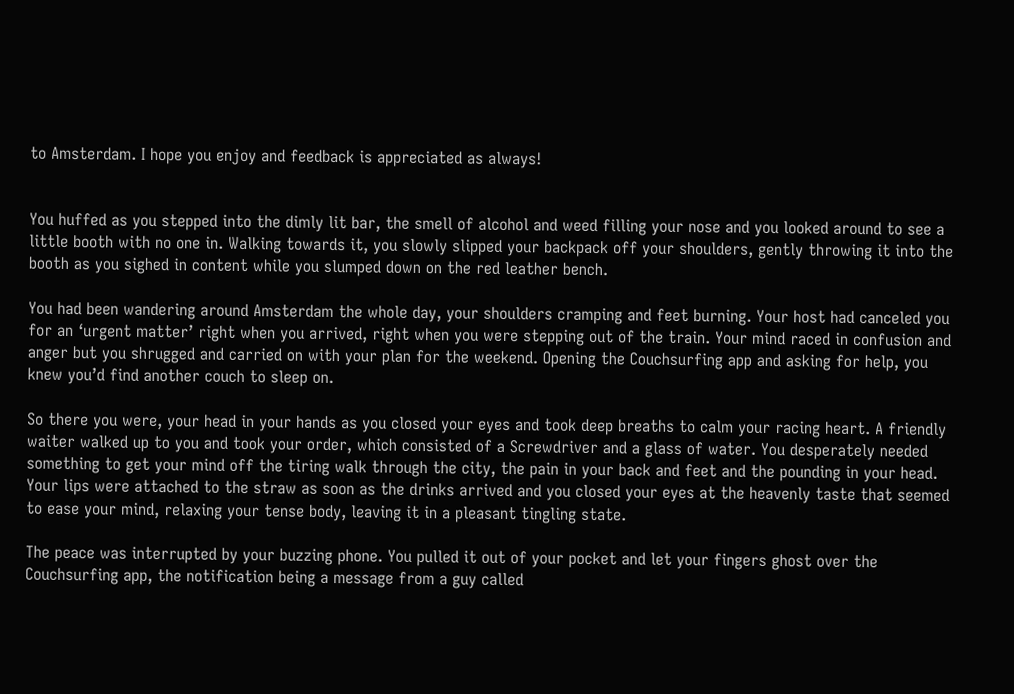to Amsterdam. I hope you enjoy and feedback is appreciated as always!


You huffed as you stepped into the dimly lit bar, the smell of alcohol and weed filling your nose and you looked around to see a little booth with no one in. Walking towards it, you slowly slipped your backpack off your shoulders, gently throwing it into the booth as you sighed in content while you slumped down on the red leather bench.

You had been wandering around Amsterdam the whole day, your shoulders cramping and feet burning. Your host had canceled you for an ‘urgent matter’ right when you arrived, right when you were stepping out of the train. Your mind raced in confusion and anger but you shrugged and carried on with your plan for the weekend. Opening the Couchsurfing app and asking for help, you knew you’d find another couch to sleep on.

So there you were, your head in your hands as you closed your eyes and took deep breaths to calm your racing heart. A friendly waiter walked up to you and took your order, which consisted of a Screwdriver and a glass of water. You desperately needed something to get your mind off the tiring walk through the city, the pain in your back and feet and the pounding in your head. Your lips were attached to the straw as soon as the drinks arrived and you closed your eyes at the heavenly taste that seemed to ease your mind, relaxing your tense body, leaving it in a pleasant tingling state.

The peace was interrupted by your buzzing phone. You pulled it out of your pocket and let your fingers ghost over the Couchsurfing app, the notification being a message from a guy called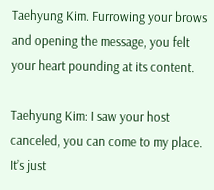Taehyung Kim. Furrowing your brows and opening the message, you felt your heart pounding at its content.

Taehyung Kim: I saw your host canceled, you can come to my place. It’s just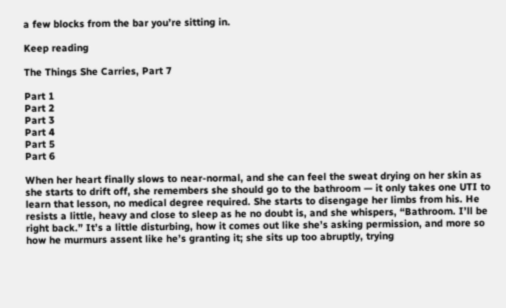a few blocks from the bar you’re sitting in.

Keep reading

The Things She Carries, Part 7

Part 1
Part 2
Part 3
Part 4
Part 5
Part 6

When her heart finally slows to near-normal, and she can feel the sweat drying on her skin as she starts to drift off, she remembers she should go to the bathroom — it only takes one UTI to learn that lesson, no medical degree required. She starts to disengage her limbs from his. He resists a little, heavy and close to sleep as he no doubt is, and she whispers, “Bathroom. I’ll be right back.” It’s a little disturbing, how it comes out like she’s asking permission, and more so how he murmurs assent like he’s granting it; she sits up too abruptly, trying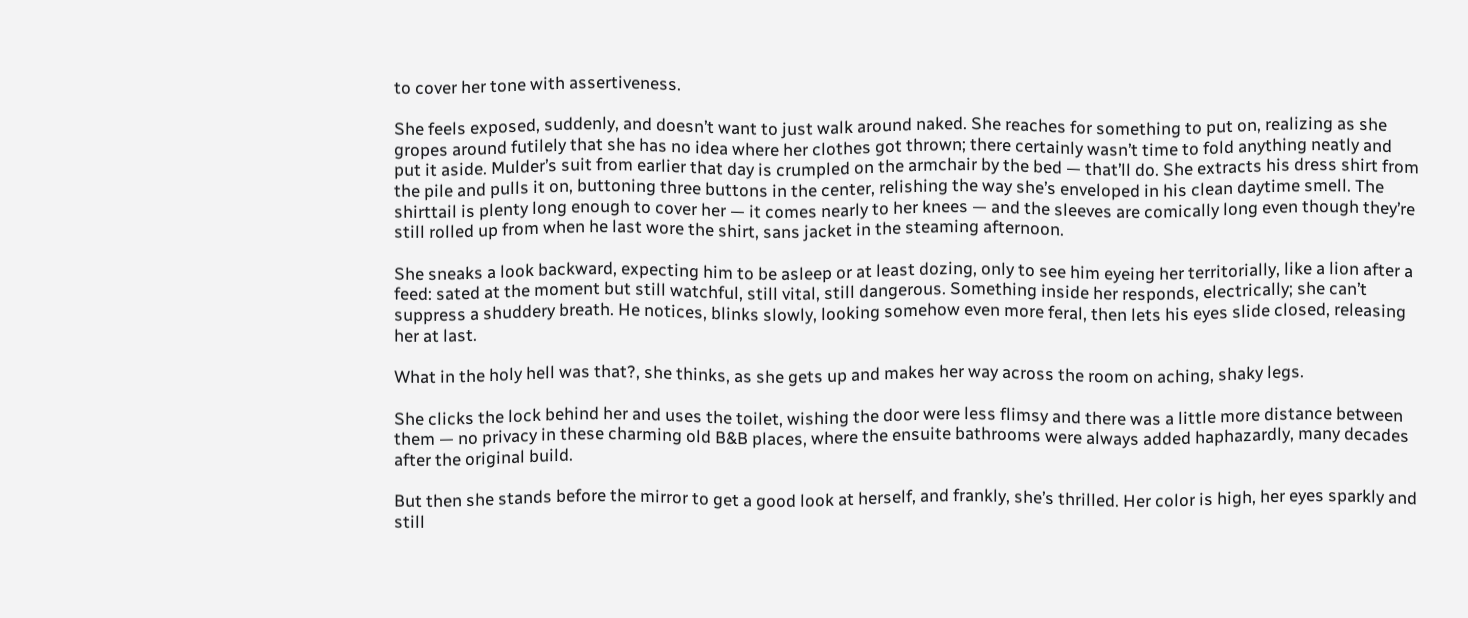to cover her tone with assertiveness.

She feels exposed, suddenly, and doesn’t want to just walk around naked. She reaches for something to put on, realizing as she gropes around futilely that she has no idea where her clothes got thrown; there certainly wasn’t time to fold anything neatly and put it aside. Mulder’s suit from earlier that day is crumpled on the armchair by the bed — that’ll do. She extracts his dress shirt from the pile and pulls it on, buttoning three buttons in the center, relishing the way she’s enveloped in his clean daytime smell. The shirttail is plenty long enough to cover her — it comes nearly to her knees — and the sleeves are comically long even though they’re still rolled up from when he last wore the shirt, sans jacket in the steaming afternoon.

She sneaks a look backward, expecting him to be asleep or at least dozing, only to see him eyeing her territorially, like a lion after a feed: sated at the moment but still watchful, still vital, still dangerous. Something inside her responds, electrically; she can’t suppress a shuddery breath. He notices, blinks slowly, looking somehow even more feral, then lets his eyes slide closed, releasing her at last.

What in the holy hell was that?, she thinks, as she gets up and makes her way across the room on aching, shaky legs.

She clicks the lock behind her and uses the toilet, wishing the door were less flimsy and there was a little more distance between them — no privacy in these charming old B&B places, where the ensuite bathrooms were always added haphazardly, many decades after the original build.

But then she stands before the mirror to get a good look at herself, and frankly, she’s thrilled. Her color is high, her eyes sparkly and still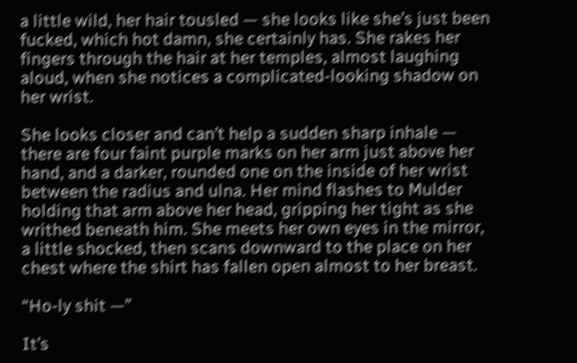a little wild, her hair tousled — she looks like she’s just been fucked, which hot damn, she certainly has. She rakes her fingers through the hair at her temples, almost laughing aloud, when she notices a complicated-looking shadow on her wrist.

She looks closer and can’t help a sudden sharp inhale — there are four faint purple marks on her arm just above her hand, and a darker, rounded one on the inside of her wrist between the radius and ulna. Her mind flashes to Mulder holding that arm above her head, gripping her tight as she writhed beneath him. She meets her own eyes in the mirror, a little shocked, then scans downward to the place on her chest where the shirt has fallen open almost to her breast.

“Ho-ly shit —”

It’s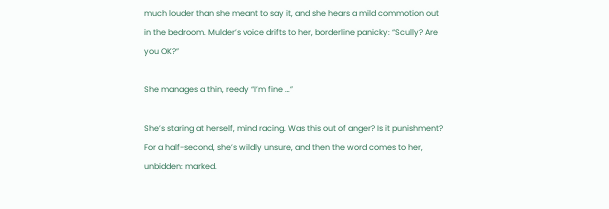much louder than she meant to say it, and she hears a mild commotion out in the bedroom. Mulder’s voice drifts to her, borderline panicky: “Scully? Are you OK?”

She manages a thin, reedy “I’m fine …”

She’s staring at herself, mind racing. Was this out of anger? Is it punishment? For a half-second, she’s wildly unsure, and then the word comes to her, unbidden: marked.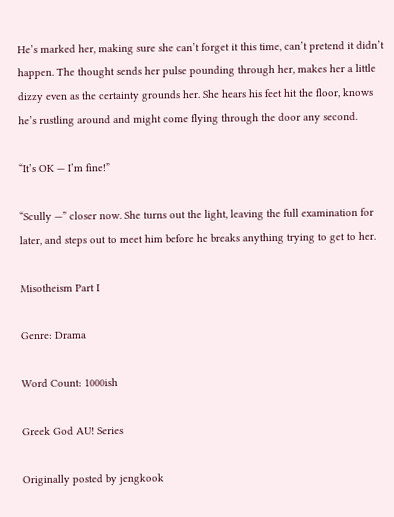He’s marked her, making sure she can’t forget it this time, can’t pretend it didn’t happen. The thought sends her pulse pounding through her, makes her a little dizzy even as the certainty grounds her. She hears his feet hit the floor, knows he’s rustling around and might come flying through the door any second.

“It’s OK — I’m fine!”

“Scully —” closer now. She turns out the light, leaving the full examination for later, and steps out to meet him before he breaks anything trying to get to her.

Misotheism Part I

Genre: Drama

Word Count: 1000ish

Greek God AU! Series

Originally posted by jengkook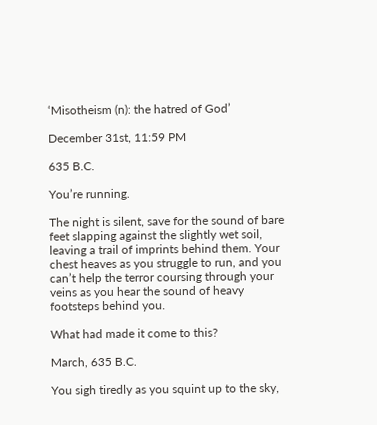‘Misotheism (n): the hatred of God’

December 31st, 11:59 PM

635 B.C.

You’re running.

The night is silent, save for the sound of bare feet slapping against the slightly wet soil, leaving a trail of imprints behind them. Your chest heaves as you struggle to run, and you can’t help the terror coursing through your veins as you hear the sound of heavy footsteps behind you.

What had made it come to this?

March, 635 B.C.

You sigh tiredly as you squint up to the sky,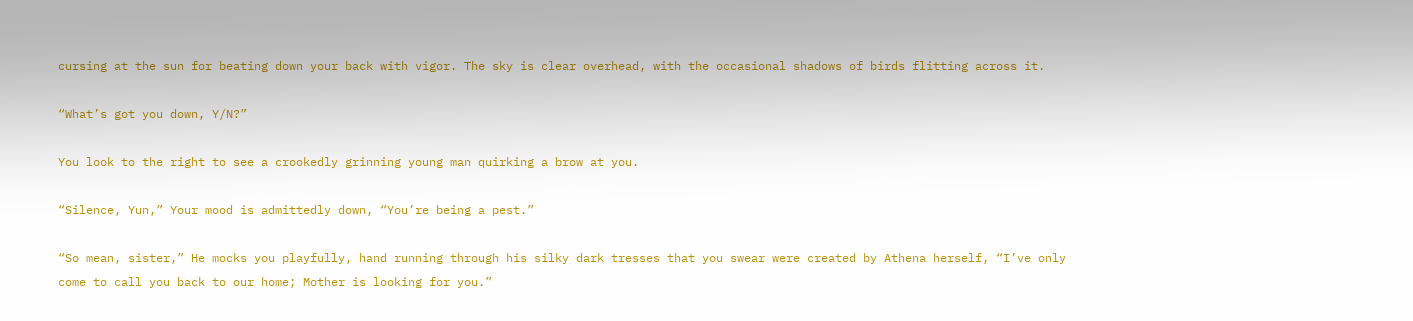cursing at the sun for beating down your back with vigor. The sky is clear overhead, with the occasional shadows of birds flitting across it.

“What’s got you down, Y/N?”

You look to the right to see a crookedly grinning young man quirking a brow at you.

“Silence, Yun,” Your mood is admittedly down, “You’re being a pest.”

“So mean, sister,” He mocks you playfully, hand running through his silky dark tresses that you swear were created by Athena herself, “I’ve only come to call you back to our home; Mother is looking for you.”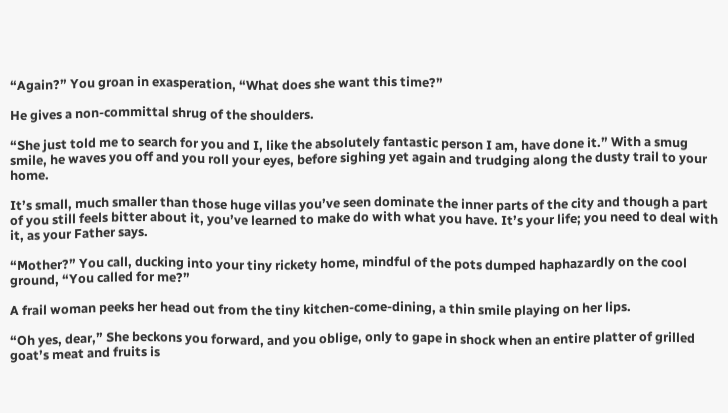“Again?” You groan in exasperation, “What does she want this time?”

He gives a non-committal shrug of the shoulders.

“She just told me to search for you and I, like the absolutely fantastic person I am, have done it.” With a smug smile, he waves you off and you roll your eyes, before sighing yet again and trudging along the dusty trail to your home.

It’s small, much smaller than those huge villas you’ve seen dominate the inner parts of the city and though a part of you still feels bitter about it, you’ve learned to make do with what you have. It’s your life; you need to deal with it, as your Father says.

“Mother?” You call, ducking into your tiny rickety home, mindful of the pots dumped haphazardly on the cool ground, “You called for me?”

A frail woman peeks her head out from the tiny kitchen-come-dining, a thin smile playing on her lips.

“Oh yes, dear,” She beckons you forward, and you oblige, only to gape in shock when an entire platter of grilled goat’s meat and fruits is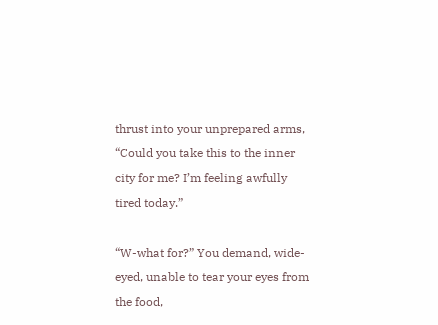thrust into your unprepared arms, “Could you take this to the inner city for me? I’m feeling awfully tired today.”

“W-what for?” You demand, wide-eyed, unable to tear your eyes from the food,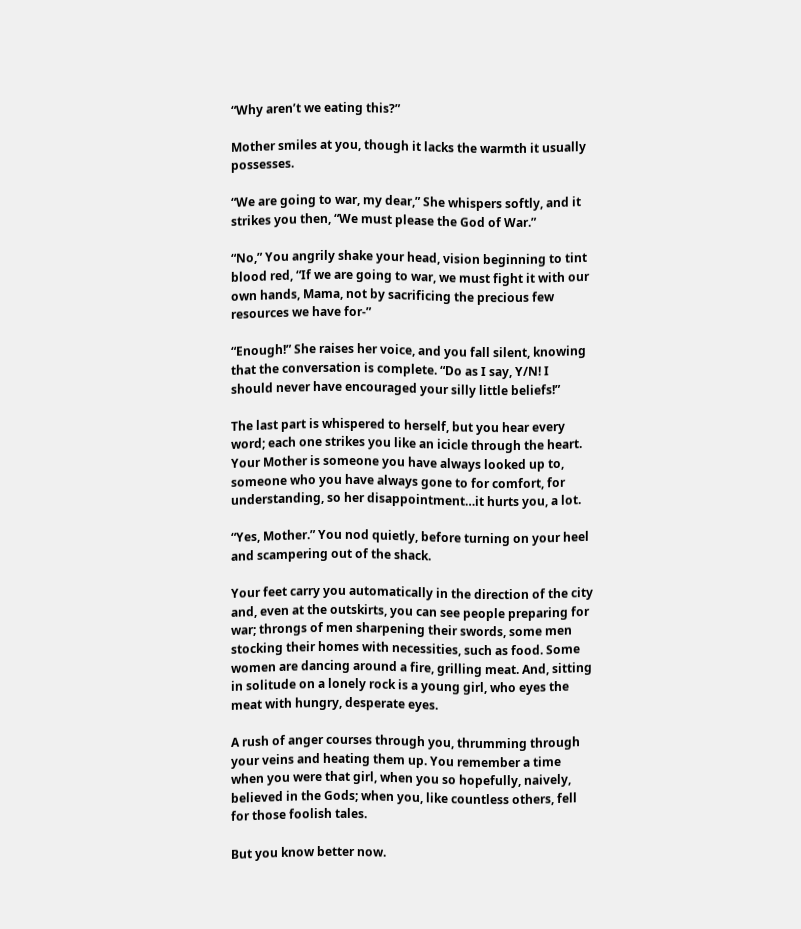“Why aren’t we eating this?”

Mother smiles at you, though it lacks the warmth it usually possesses.

“We are going to war, my dear,” She whispers softly, and it strikes you then, “We must please the God of War.”

“No,” You angrily shake your head, vision beginning to tint blood red, “If we are going to war, we must fight it with our own hands, Mama, not by sacrificing the precious few resources we have for-”

“Enough!” She raises her voice, and you fall silent, knowing that the conversation is complete. “Do as I say, Y/N! I should never have encouraged your silly little beliefs!”

The last part is whispered to herself, but you hear every word; each one strikes you like an icicle through the heart. Your Mother is someone you have always looked up to, someone who you have always gone to for comfort, for understanding, so her disappointment…it hurts you, a lot.

“Yes, Mother.” You nod quietly, before turning on your heel and scampering out of the shack.

Your feet carry you automatically in the direction of the city and, even at the outskirts, you can see people preparing for war; throngs of men sharpening their swords, some men stocking their homes with necessities, such as food. Some women are dancing around a fire, grilling meat. And, sitting in solitude on a lonely rock is a young girl, who eyes the meat with hungry, desperate eyes.

A rush of anger courses through you, thrumming through your veins and heating them up. You remember a time when you were that girl, when you so hopefully, naively, believed in the Gods; when you, like countless others, fell for those foolish tales.

But you know better now.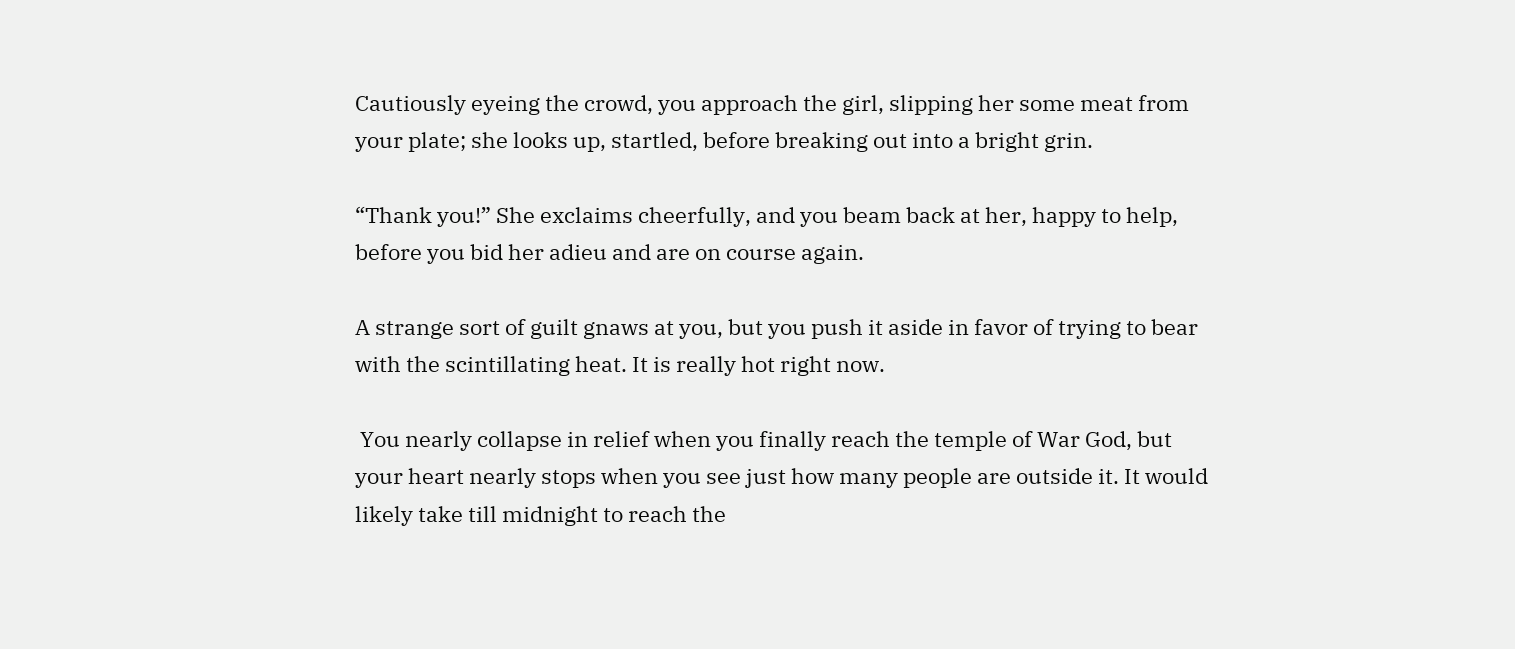Cautiously eyeing the crowd, you approach the girl, slipping her some meat from your plate; she looks up, startled, before breaking out into a bright grin.

“Thank you!” She exclaims cheerfully, and you beam back at her, happy to help, before you bid her adieu and are on course again.

A strange sort of guilt gnaws at you, but you push it aside in favor of trying to bear with the scintillating heat. It is really hot right now.

 You nearly collapse in relief when you finally reach the temple of War God, but your heart nearly stops when you see just how many people are outside it. It would likely take till midnight to reach the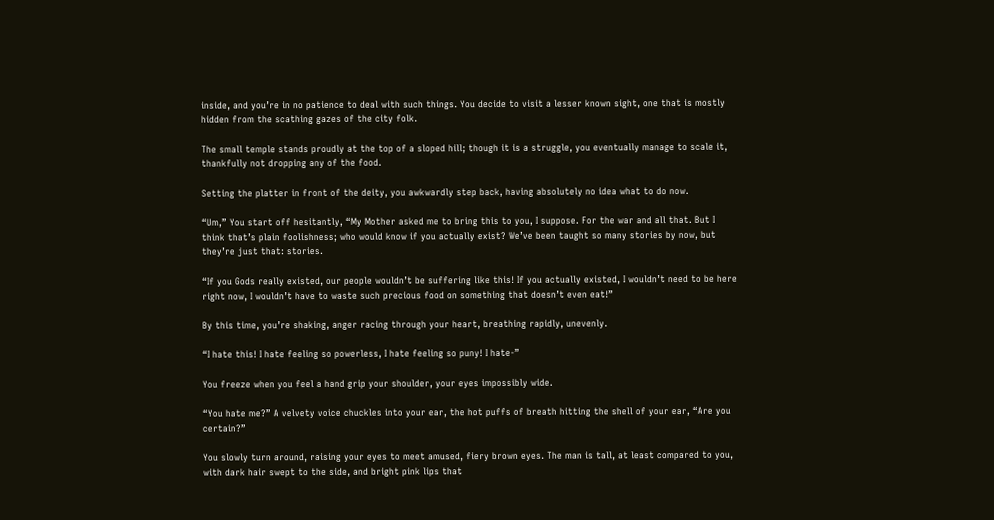inside, and you’re in no patience to deal with such things. You decide to visit a lesser known sight, one that is mostly hidden from the scathing gazes of the city folk.

The small temple stands proudly at the top of a sloped hill; though it is a struggle, you eventually manage to scale it, thankfully not dropping any of the food.

Setting the platter in front of the deity, you awkwardly step back, having absolutely no idea what to do now.

“Um,” You start off hesitantly, “My Mother asked me to bring this to you, I suppose. For the war and all that. But I think that’s plain foolishness; who would know if you actually exist? We’ve been taught so many stories by now, but they’re just that: stories.

“If you Gods really existed, our people wouldn’t be suffering like this! If you actually existed, I wouldn’t need to be here right now, I wouldn’t have to waste such precious food on something that doesn’t even eat!”

By this time, you’re shaking, anger racing through your heart, breathing rapidly, unevenly.

“I hate this! I hate feeling so powerless, I hate feeling so puny! I hate-”

You freeze when you feel a hand grip your shoulder, your eyes impossibly wide.

“You hate me?” A velvety voice chuckles into your ear, the hot puffs of breath hitting the shell of your ear, “Are you certain?”

You slowly turn around, raising your eyes to meet amused, fiery brown eyes. The man is tall, at least compared to you, with dark hair swept to the side, and bright pink lips that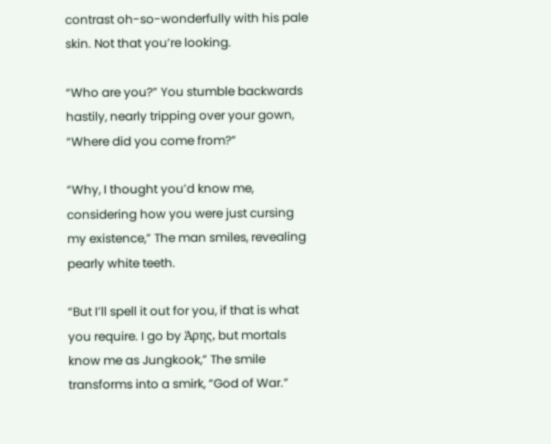contrast oh-so-wonderfully with his pale skin. Not that you’re looking.

“Who are you?” You stumble backwards hastily, nearly tripping over your gown, “Where did you come from?”

“Why, I thought you’d know me, considering how you were just cursing my existence,” The man smiles, revealing pearly white teeth.

“But I’ll spell it out for you, if that is what you require. I go by Άρης, but mortals know me as Jungkook,” The smile transforms into a smirk, “God of War.”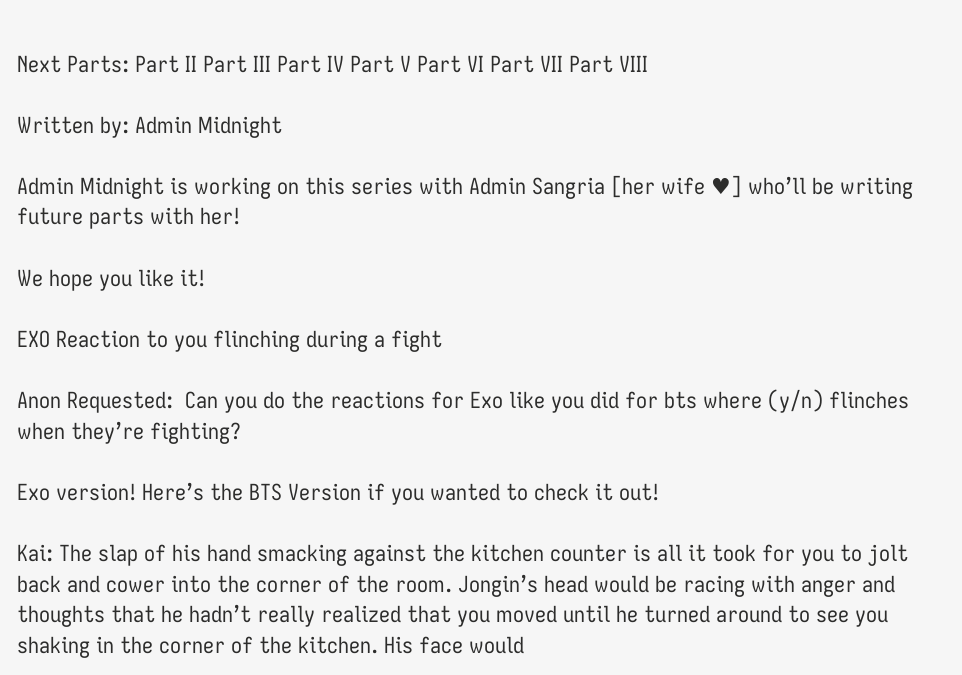Next Parts: Part II Part III Part IV Part V Part VI Part VII Part VIII

Written by: Admin Midnight

Admin Midnight is working on this series with Admin Sangria [her wife ♥] who’ll be writing future parts with her!

We hope you like it!

EXO Reaction to you flinching during a fight

Anon Requested:  Can you do the reactions for Exo like you did for bts where (y/n) flinches when they’re fighting?

Exo version! Here’s the BTS Version if you wanted to check it out!

Kai: The slap of his hand smacking against the kitchen counter is all it took for you to jolt back and cower into the corner of the room. Jongin’s head would be racing with anger and thoughts that he hadn’t really realized that you moved until he turned around to see you shaking in the corner of the kitchen. His face would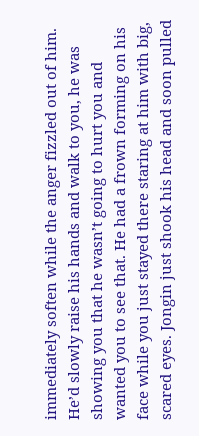immediately soften while the anger fizzled out of him. He’d slowly raise his hands and walk to you, he was showing you that he wasn’t going to hurt you and wanted you to see that. He had a frown forming on his face while you just stayed there staring at him with big, scared eyes. Jongin just shook his head and soon pulled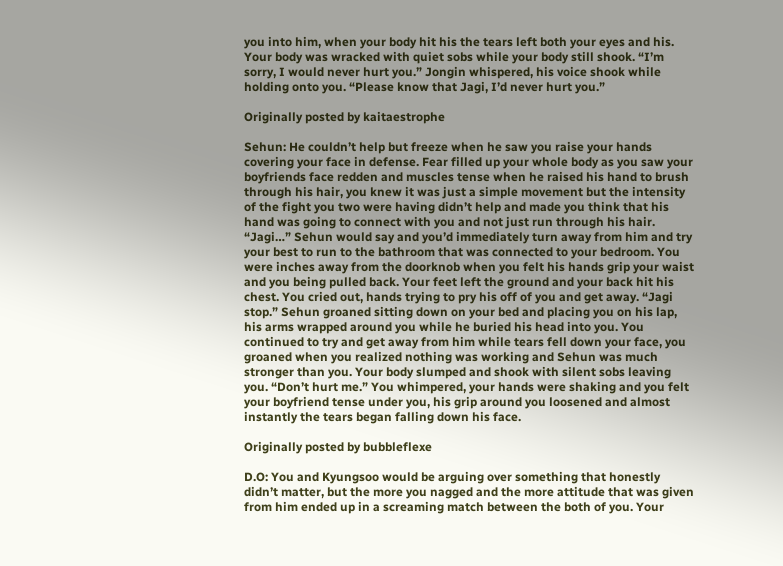you into him, when your body hit his the tears left both your eyes and his. Your body was wracked with quiet sobs while your body still shook. “I’m sorry, I would never hurt you.” Jongin whispered, his voice shook while holding onto you. “Please know that Jagi, I’d never hurt you.”

Originally posted by kaitaestrophe

Sehun: He couldn’t help but freeze when he saw you raise your hands covering your face in defense. Fear filled up your whole body as you saw your boyfriends face redden and muscles tense when he raised his hand to brush through his hair, you knew it was just a simple movement but the intensity of the fight you two were having didn’t help and made you think that his hand was going to connect with you and not just run through his hair. “Jagi…” Sehun would say and you’d immediately turn away from him and try your best to run to the bathroom that was connected to your bedroom. You were inches away from the doorknob when you felt his hands grip your waist and you being pulled back. Your feet left the ground and your back hit his chest. You cried out, hands trying to pry his off of you and get away. “Jagi stop.” Sehun groaned sitting down on your bed and placing you on his lap, his arms wrapped around you while he buried his head into you. You continued to try and get away from him while tears fell down your face, you groaned when you realized nothing was working and Sehun was much stronger than you. Your body slumped and shook with silent sobs leaving you. “Don’t hurt me.” You whimpered, your hands were shaking and you felt your boyfriend tense under you, his grip around you loosened and almost instantly the tears began falling down his face.

Originally posted by bubbleflexe

D.O: You and Kyungsoo would be arguing over something that honestly didn’t matter, but the more you nagged and the more attitude that was given from him ended up in a screaming match between the both of you. Your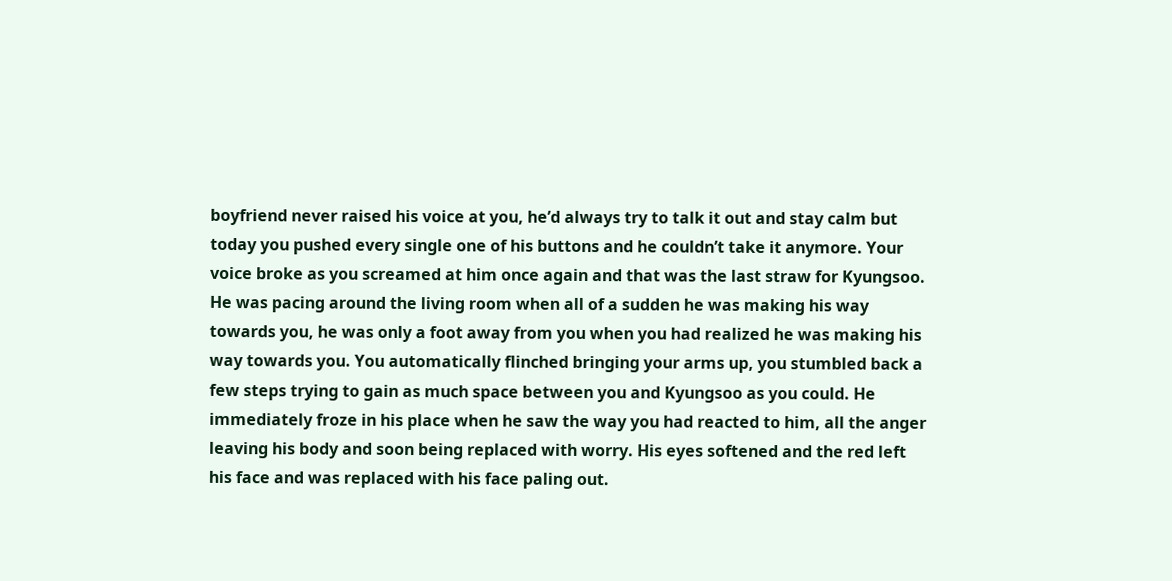boyfriend never raised his voice at you, he’d always try to talk it out and stay calm but today you pushed every single one of his buttons and he couldn’t take it anymore. Your voice broke as you screamed at him once again and that was the last straw for Kyungsoo. He was pacing around the living room when all of a sudden he was making his way towards you, he was only a foot away from you when you had realized he was making his way towards you. You automatically flinched bringing your arms up, you stumbled back a few steps trying to gain as much space between you and Kyungsoo as you could. He immediately froze in his place when he saw the way you had reacted to him, all the anger leaving his body and soon being replaced with worry. His eyes softened and the red left his face and was replaced with his face paling out.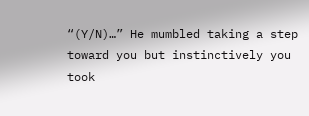“(Y/N)…” He mumbled taking a step toward you but instinctively you took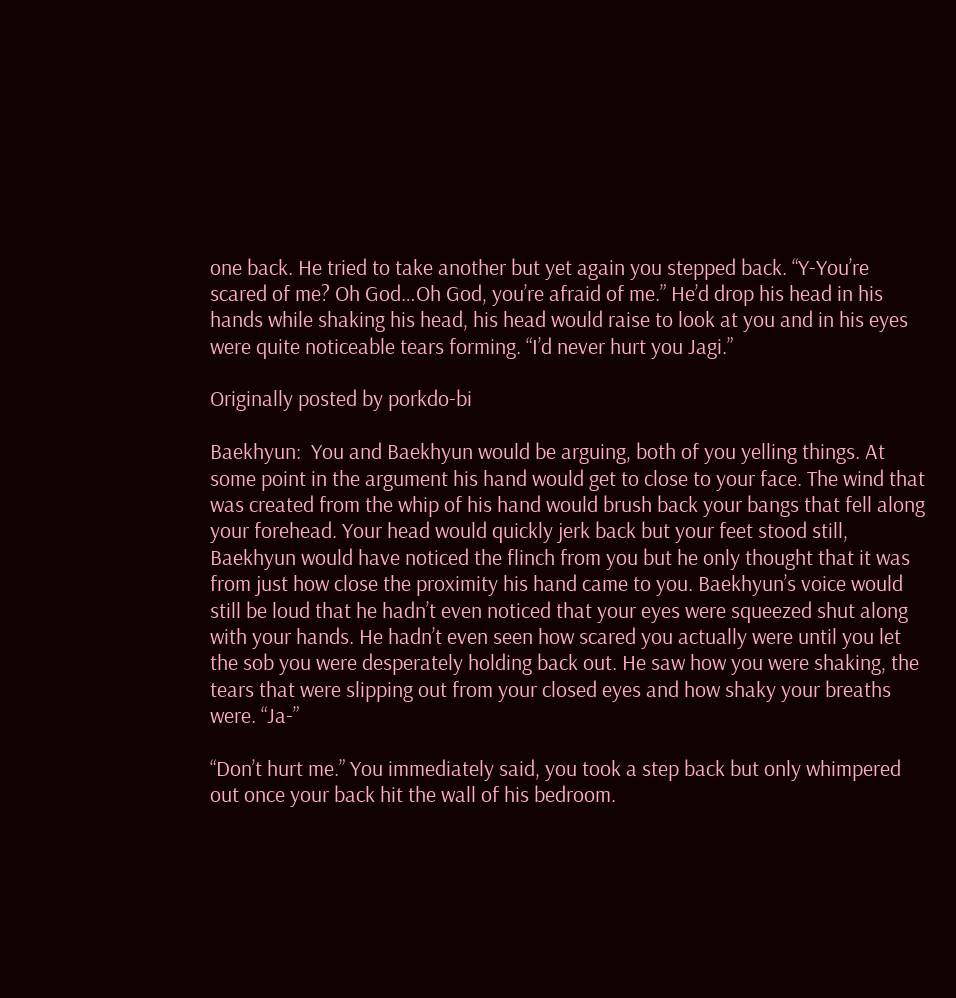one back. He tried to take another but yet again you stepped back. “Y-You’re scared of me? Oh God…Oh God, you’re afraid of me.” He’d drop his head in his hands while shaking his head, his head would raise to look at you and in his eyes were quite noticeable tears forming. “I’d never hurt you Jagi.”

Originally posted by porkdo-bi

Baekhyun:  You and Baekhyun would be arguing, both of you yelling things. At some point in the argument his hand would get to close to your face. The wind that was created from the whip of his hand would brush back your bangs that fell along your forehead. Your head would quickly jerk back but your feet stood still, Baekhyun would have noticed the flinch from you but he only thought that it was from just how close the proximity his hand came to you. Baekhyun’s voice would still be loud that he hadn’t even noticed that your eyes were squeezed shut along with your hands. He hadn’t even seen how scared you actually were until you let the sob you were desperately holding back out. He saw how you were shaking, the tears that were slipping out from your closed eyes and how shaky your breaths were. “Ja-”

“Don’t hurt me.” You immediately said, you took a step back but only whimpered out once your back hit the wall of his bedroom.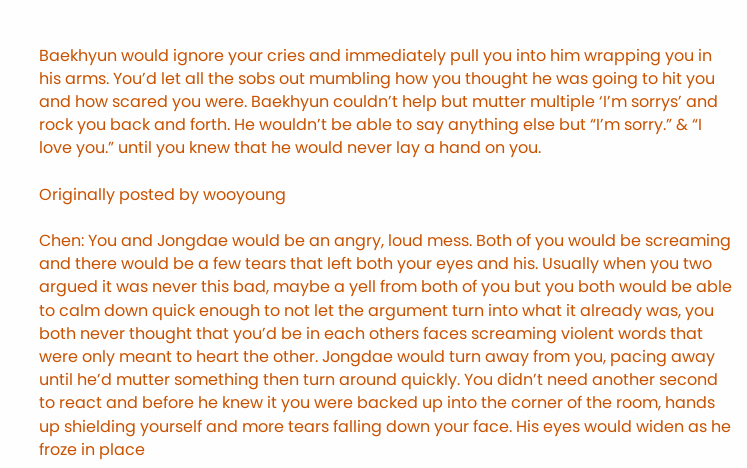Baekhyun would ignore your cries and immediately pull you into him wrapping you in his arms. You’d let all the sobs out mumbling how you thought he was going to hit you and how scared you were. Baekhyun couldn’t help but mutter multiple ‘I’m sorrys’ and rock you back and forth. He wouldn’t be able to say anything else but “I’m sorry.” & “I love you.” until you knew that he would never lay a hand on you.

Originally posted by wooyoung

Chen: You and Jongdae would be an angry, loud mess. Both of you would be screaming and there would be a few tears that left both your eyes and his. Usually when you two argued it was never this bad, maybe a yell from both of you but you both would be able to calm down quick enough to not let the argument turn into what it already was, you both never thought that you’d be in each others faces screaming violent words that were only meant to heart the other. Jongdae would turn away from you, pacing away until he’d mutter something then turn around quickly. You didn’t need another second to react and before he knew it you were backed up into the corner of the room, hands up shielding yourself and more tears falling down your face. His eyes would widen as he froze in place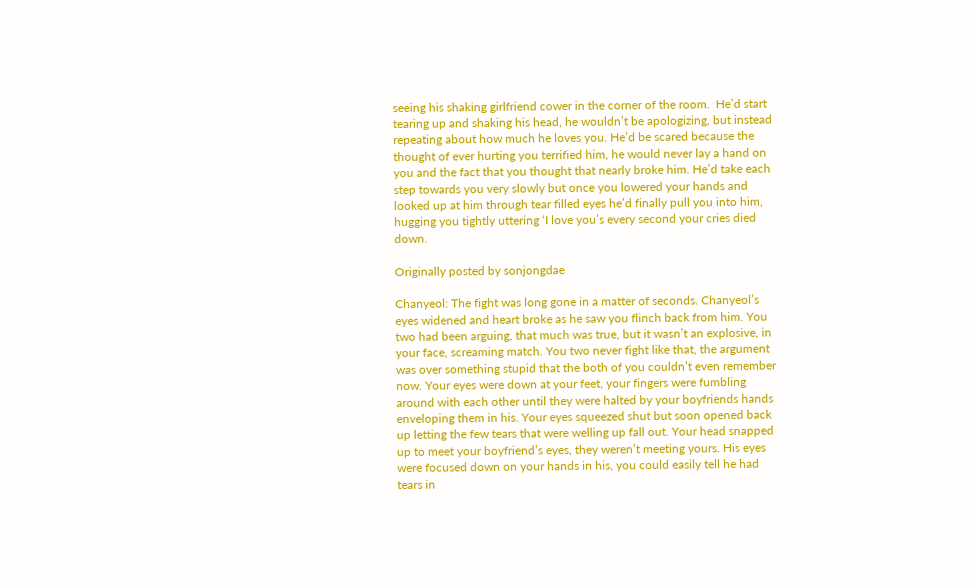seeing his shaking girlfriend cower in the corner of the room.  He’d start tearing up and shaking his head, he wouldn’t be apologizing, but instead repeating about how much he loves you. He’d be scared because the thought of ever hurting you terrified him, he would never lay a hand on you and the fact that you thought that nearly broke him. He’d take each step towards you very slowly but once you lowered your hands and looked up at him through tear filled eyes he’d finally pull you into him, hugging you tightly uttering ‘I love you’s every second your cries died down.

Originally posted by sonjongdae

Chanyeol: The fight was long gone in a matter of seconds. Chanyeol’s eyes widened and heart broke as he saw you flinch back from him. You two had been arguing, that much was true, but it wasn’t an explosive, in your face, screaming match. You two never fight like that, the argument was over something stupid that the both of you couldn’t even remember now. Your eyes were down at your feet, your fingers were fumbling around with each other until they were halted by your boyfriends hands enveloping them in his. Your eyes squeezed shut but soon opened back up letting the few tears that were welling up fall out. Your head snapped up to meet your boyfriend’s eyes, they weren’t meeting yours. His eyes were focused down on your hands in his, you could easily tell he had tears in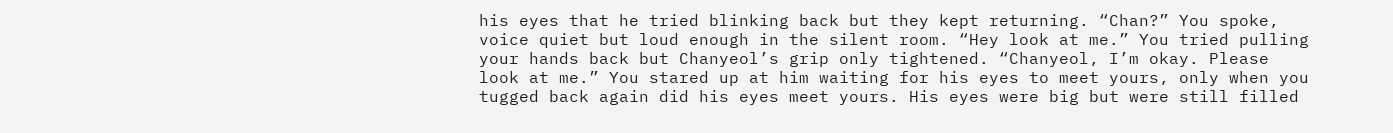his eyes that he tried blinking back but they kept returning. “Chan?” You spoke, voice quiet but loud enough in the silent room. “Hey look at me.” You tried pulling your hands back but Chanyeol’s grip only tightened. “Chanyeol, I’m okay. Please look at me.” You stared up at him waiting for his eyes to meet yours, only when you tugged back again did his eyes meet yours. His eyes were big but were still filled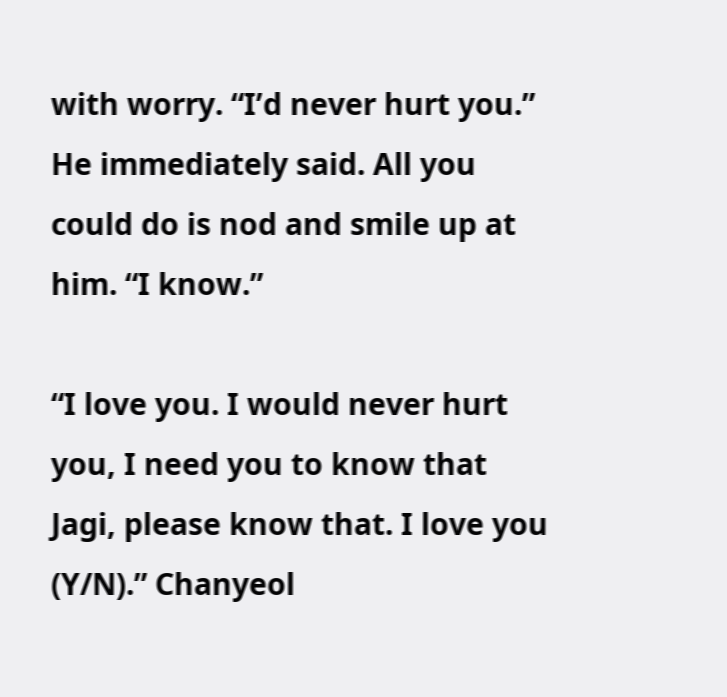with worry. “I’d never hurt you.” He immediately said. All you could do is nod and smile up at him. “I know.”

“I love you. I would never hurt you, I need you to know that Jagi, please know that. I love you (Y/N).” Chanyeol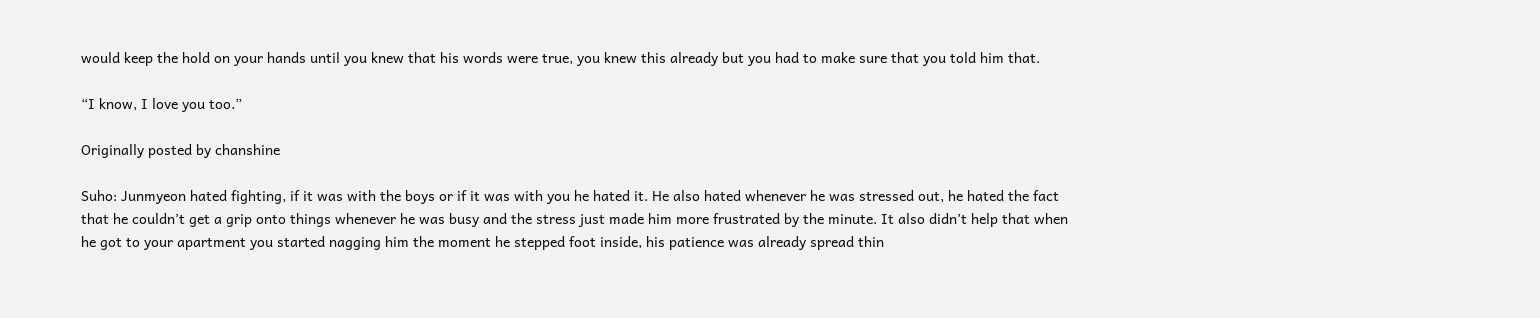would keep the hold on your hands until you knew that his words were true, you knew this already but you had to make sure that you told him that.

“I know, I love you too.”

Originally posted by chanshine

Suho: Junmyeon hated fighting, if it was with the boys or if it was with you he hated it. He also hated whenever he was stressed out, he hated the fact that he couldn’t get a grip onto things whenever he was busy and the stress just made him more frustrated by the minute. It also didn’t help that when he got to your apartment you started nagging him the moment he stepped foot inside, his patience was already spread thin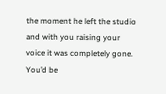the moment he left the studio and with you raising your voice it was completely gone. You’d be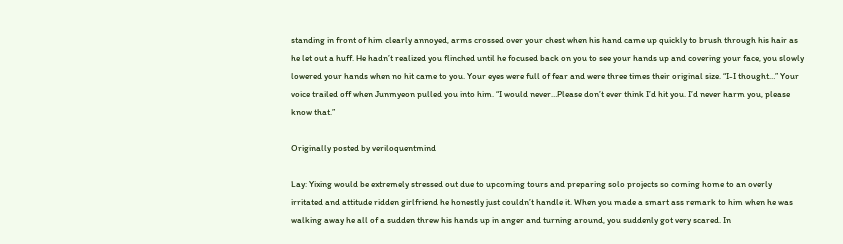standing in front of him clearly annoyed, arms crossed over your chest when his hand came up quickly to brush through his hair as he let out a huff. He hadn’t realized you flinched until he focused back on you to see your hands up and covering your face, you slowly lowered your hands when no hit came to you. Your eyes were full of fear and were three times their original size. “I-I thought…” Your voice trailed off when Junmyeon pulled you into him. “I would never…Please don’t ever think I’d hit you. I’d never harm you, please know that.”

Originally posted by veriloquentmind

Lay: Yixing would be extremely stressed out due to upcoming tours and preparing solo projects so coming home to an overly irritated and attitude ridden girlfriend he honestly just couldn’t handle it. When you made a smart ass remark to him when he was walking away he all of a sudden threw his hands up in anger and turning around, you suddenly got very scared. In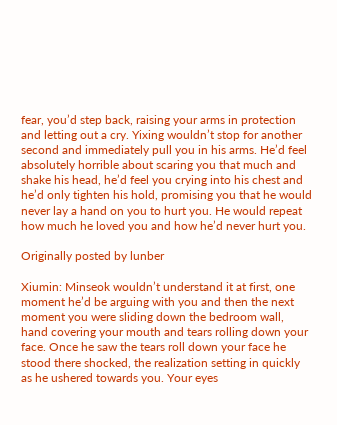fear, you’d step back, raising your arms in protection and letting out a cry. Yixing wouldn’t stop for another second and immediately pull you in his arms. He’d feel absolutely horrible about scaring you that much and shake his head, he’d feel you crying into his chest and he’d only tighten his hold, promising you that he would never lay a hand on you to hurt you. He would repeat how much he loved you and how he’d never hurt you.

Originally posted by lunber

Xiumin: Minseok wouldn’t understand it at first, one moment he’d be arguing with you and then the next moment you were sliding down the bedroom wall, hand covering your mouth and tears rolling down your face. Once he saw the tears roll down your face he stood there shocked, the realization setting in quickly as he ushered towards you. Your eyes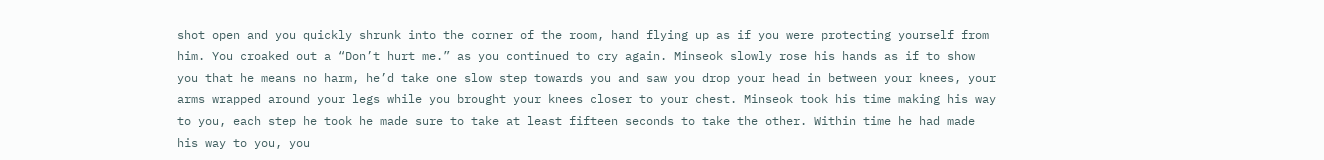shot open and you quickly shrunk into the corner of the room, hand flying up as if you were protecting yourself from him. You croaked out a “Don’t hurt me.” as you continued to cry again. Minseok slowly rose his hands as if to show you that he means no harm, he’d take one slow step towards you and saw you drop your head in between your knees, your arms wrapped around your legs while you brought your knees closer to your chest. Minseok took his time making his way to you, each step he took he made sure to take at least fifteen seconds to take the other. Within time he had made his way to you, you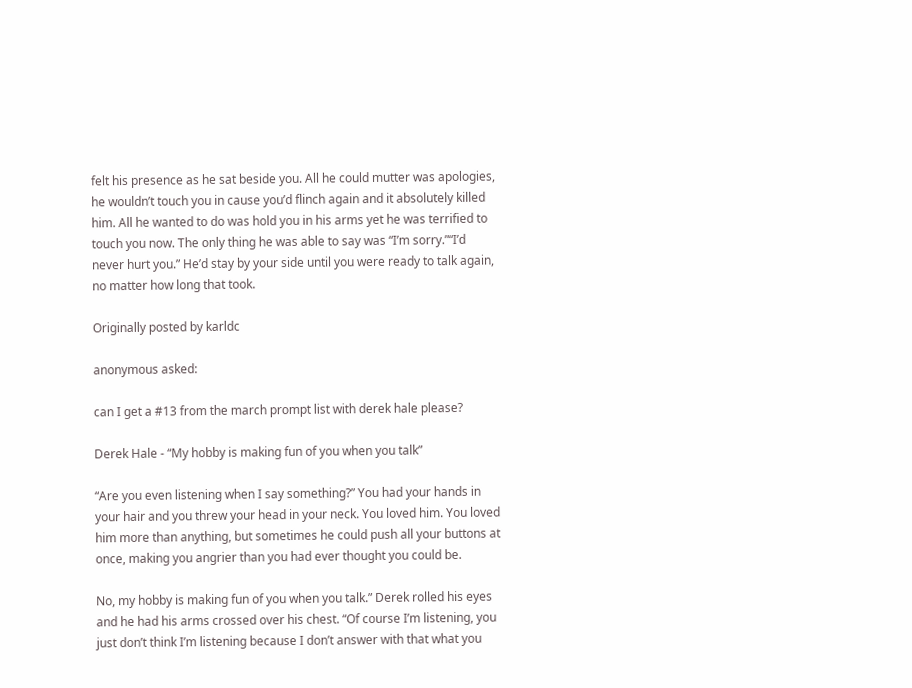felt his presence as he sat beside you. All he could mutter was apologies, he wouldn’t touch you in cause you’d flinch again and it absolutely killed him. All he wanted to do was hold you in his arms yet he was terrified to touch you now. The only thing he was able to say was “I’m sorry.”“I’d never hurt you.” He’d stay by your side until you were ready to talk again, no matter how long that took.

Originally posted by karldc

anonymous asked:

can I get a #13 from the march prompt list with derek hale please?

Derek Hale - “My hobby is making fun of you when you talk”

“Are you even listening when I say something?” You had your hands in your hair and you threw your head in your neck. You loved him. You loved him more than anything, but sometimes he could push all your buttons at once, making you angrier than you had ever thought you could be.

No, my hobby is making fun of you when you talk.” Derek rolled his eyes and he had his arms crossed over his chest. “Of course I’m listening, you just don’t think I’m listening because I don’t answer with that what you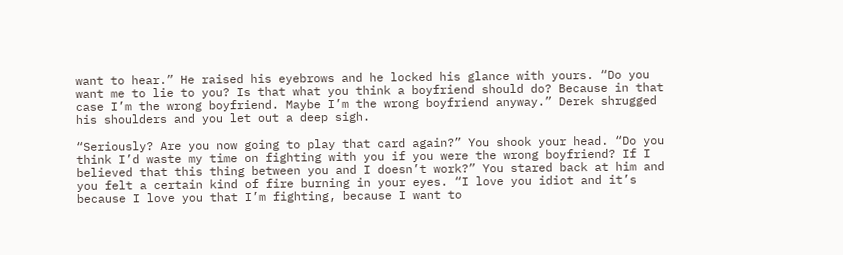want to hear.” He raised his eyebrows and he locked his glance with yours. “Do you want me to lie to you? Is that what you think a boyfriend should do? Because in that case I’m the wrong boyfriend. Maybe I’m the wrong boyfriend anyway.” Derek shrugged his shoulders and you let out a deep sigh.

“Seriously? Are you now going to play that card again?” You shook your head. “Do you think I’d waste my time on fighting with you if you were the wrong boyfriend? If I believed that this thing between you and I doesn’t work?” You stared back at him and you felt a certain kind of fire burning in your eyes. “I love you idiot and it’s because I love you that I’m fighting, because I want to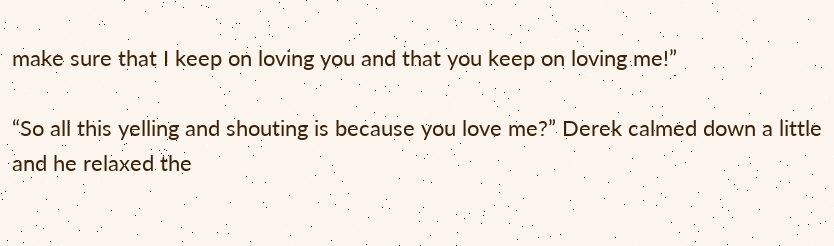make sure that I keep on loving you and that you keep on loving me!”

“So all this yelling and shouting is because you love me?” Derek calmed down a little and he relaxed the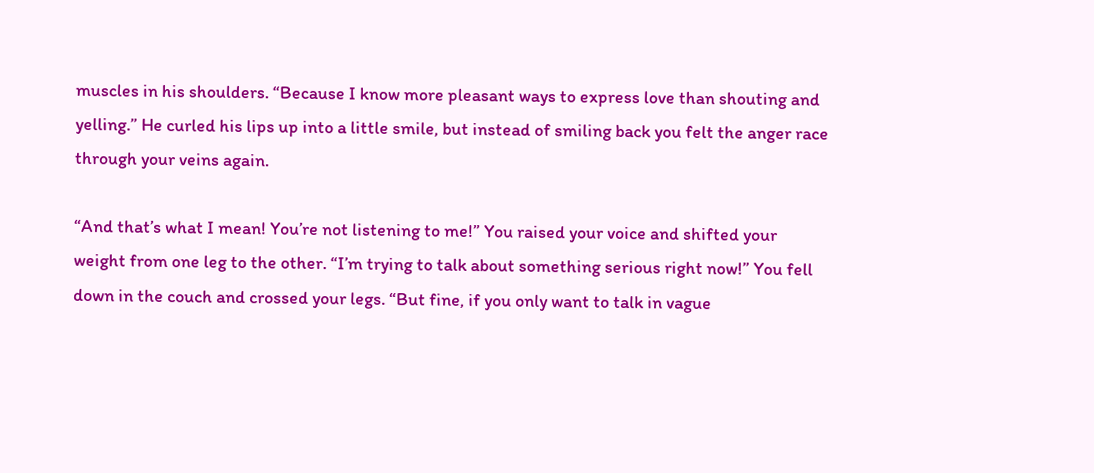muscles in his shoulders. “Because I know more pleasant ways to express love than shouting and yelling.” He curled his lips up into a little smile, but instead of smiling back you felt the anger race through your veins again.

“And that’s what I mean! You’re not listening to me!” You raised your voice and shifted your weight from one leg to the other. “I’m trying to talk about something serious right now!” You fell down in the couch and crossed your legs. “But fine, if you only want to talk in vague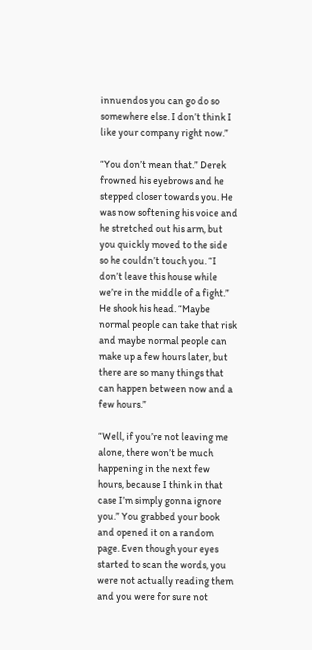innuendos you can go do so somewhere else. I don’t think I like your company right now.”

“You don’t mean that.” Derek frowned his eyebrows and he stepped closer towards you. He was now softening his voice and he stretched out his arm, but you quickly moved to the side so he couldn’t touch you. “I don’t leave this house while we’re in the middle of a fight.” He shook his head. “Maybe normal people can take that risk and maybe normal people can make up a few hours later, but there are so many things that can happen between now and a few hours.”

“Well, if you’re not leaving me alone, there won’t be much happening in the next few hours, because I think in that case I’m simply gonna ignore you.” You grabbed your book and opened it on a random page. Even though your eyes started to scan the words, you were not actually reading them and you were for sure not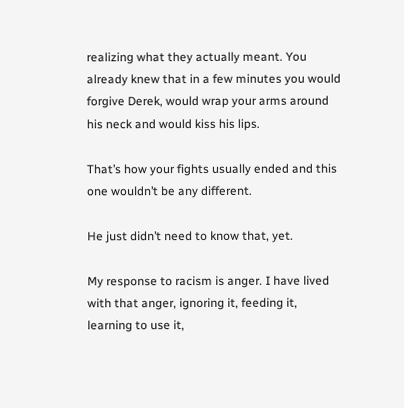realizing what they actually meant. You already knew that in a few minutes you would forgive Derek, would wrap your arms around his neck and would kiss his lips.

That’s how your fights usually ended and this one wouldn’t be any different.

He just didn’t need to know that, yet.

My response to racism is anger. I have lived with that anger, ignoring it, feeding it, learning to use it,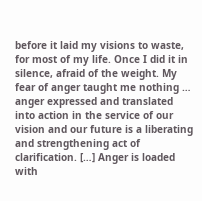before it laid my visions to waste, for most of my life. Once I did it in silence, afraid of the weight. My fear of anger taught me nothing … anger expressed and translated into action in the service of our vision and our future is a liberating and strengthening act of clarification. […] Anger is loaded with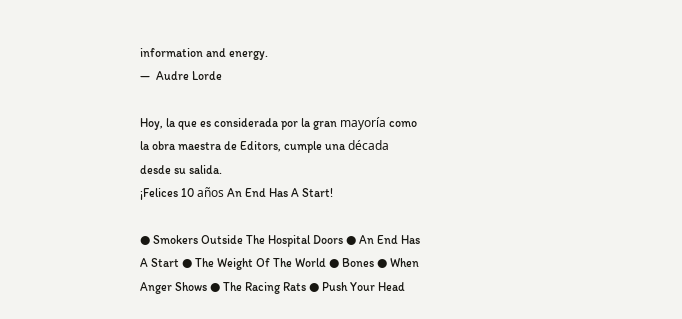information and energy.
—  Audre Lorde

Hoy, la que es considerada por la gran mayoría como la obra maestra de Editors, cumple una década desde su salida.
¡Felices 10 años An End Has A Start!

● Smokers Outside The Hospital Doors ● An End Has A Start ● The Weight Of The World ● Bones ● When Anger Shows ● The Racing Rats ● Push Your Head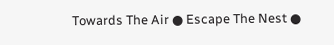Towards The Air ● Escape The Nest ●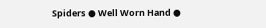Spiders ● Well Worn Hand ●